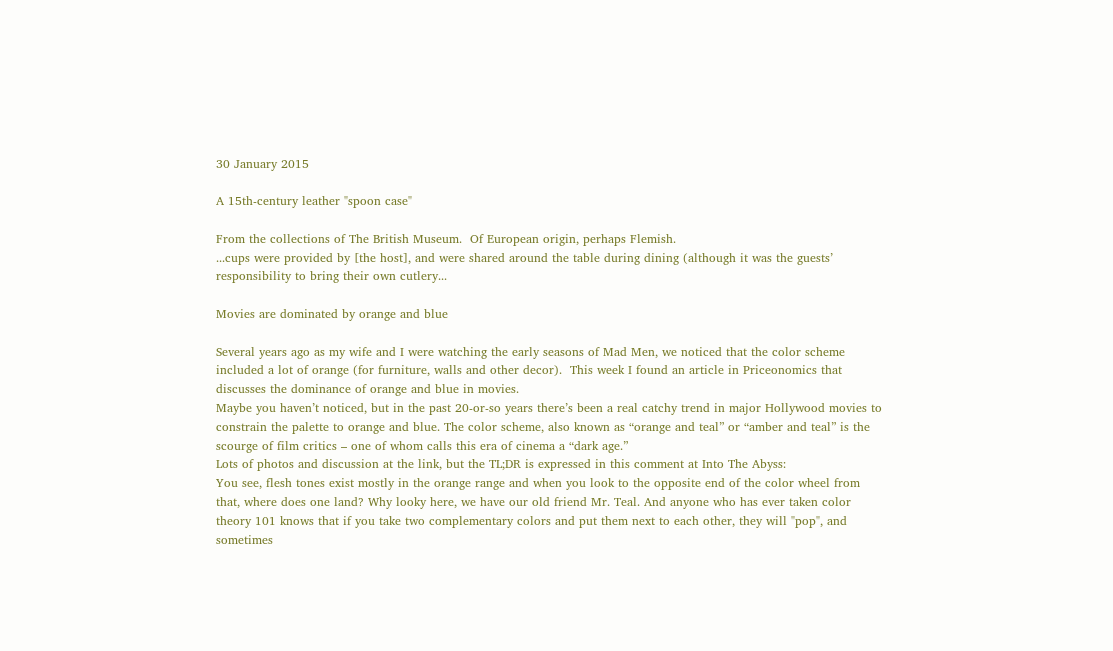30 January 2015

A 15th-century leather "spoon case"

From the collections of The British Museum.  Of European origin, perhaps Flemish.
...cups were provided by [the host], and were shared around the table during dining (although it was the guests’ responsibility to bring their own cutlery...

Movies are dominated by orange and blue

Several years ago as my wife and I were watching the early seasons of Mad Men, we noticed that the color scheme included a lot of orange (for furniture, walls and other decor).  This week I found an article in Priceonomics that discusses the dominance of orange and blue in movies.
Maybe you haven’t noticed, but in the past 20-or-so years there’s been a real catchy trend in major Hollywood movies to constrain the palette to orange and blue. The color scheme, also known as “orange and teal” or “amber and teal” is the scourge of film critics – one of whom calls this era of cinema a “dark age.”
Lots of photos and discussion at the link, but the TL;DR is expressed in this comment at Into The Abyss:
You see, flesh tones exist mostly in the orange range and when you look to the opposite end of the color wheel from that, where does one land? Why looky here, we have our old friend Mr. Teal. And anyone who has ever taken color theory 101 knows that if you take two complementary colors and put them next to each other, they will "pop", and sometimes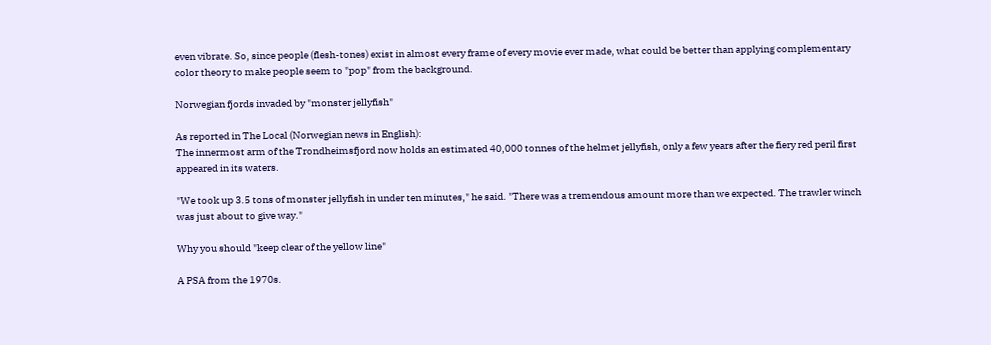even vibrate. So, since people (flesh-tones) exist in almost every frame of every movie ever made, what could be better than applying complementary color theory to make people seem to "pop" from the background.

Norwegian fjords invaded by "monster jellyfish"

As reported in The Local (Norwegian news in English):
The innermost arm of the Trondheimsfjord now holds an estimated 40,000 tonnes of the helmet jellyfish, only a few years after the fiery red peril first appeared in its waters.

"We took up 3.5 tons of monster jellyfish in under ten minutes," he said. "There was a tremendous amount more than we expected. The trawler winch was just about to give way."

Why you should "keep clear of the yellow line"

A PSA from the 1970s.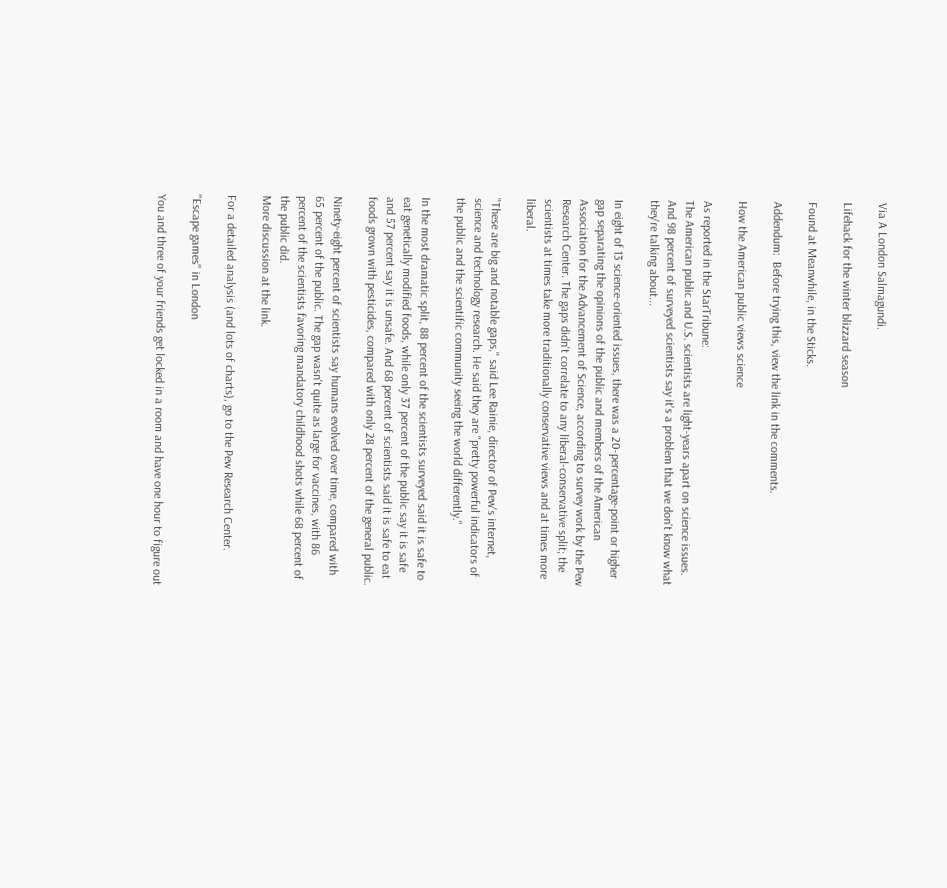Via A London Salmagundi.

Lifehack for the winter blizzard season

Found at Meanwhile, in the Sticks.

Addendum:  Before trying this, view the link in the comments.

How the American public views science

As reported in the StarTribune:
The American public and U.S. scientists are light-years apart on science issues. And 98 percent of surveyed scientists say it's a problem that we don't know what they're talking about...

In eight of 13 science-oriented issues, there was a 20-percentage-point or higher gap separating the opinions of the public and members of the American Association for the Advancement of Science, according to survey work by the Pew Research Center. The gaps didn't correlate to any liberal-conservative split; the scientists at times take more traditionally conservative views and at times more liberal.

"These are big and notable gaps," said Lee Rainie, director of Pew's internet, science and technology research. He said they are "pretty powerful indicators of the public and the scientific community seeing the world differently."

In the most dramatic split, 88 percent of the scientists surveyed said it is safe to eat genetically modified foods, while only 37 percent of the public say it is safe and 57 percent say it is unsafe. And 68 percent of scientists said it is safe to eat foods grown with pesticides, compared with only 28 percent of the general public.

Ninety-eight percent of scientists say humans evolved over time, compared with 65 percent of the public. The gap wasn't quite as large for vaccines, with 86 percent of the scientists favoring mandatory childhood shots while 68 percent of the public did.
More discussion at the link.

For a detailed analysis (and lots of charts), go to the Pew Research Center.

"Escape games" in London

You and three of your friends get locked in a room and have one hour to figure out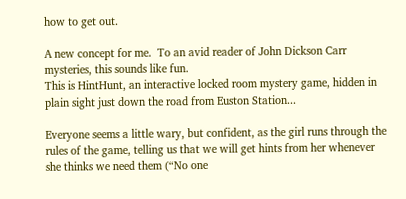how to get out.

A new concept for me.  To an avid reader of John Dickson Carr mysteries, this sounds like fun.
This is HintHunt, an interactive locked room mystery game, hidden in plain sight just down the road from Euston Station...

Everyone seems a little wary, but confident, as the girl runs through the rules of the game, telling us that we will get hints from her whenever she thinks we need them (“No one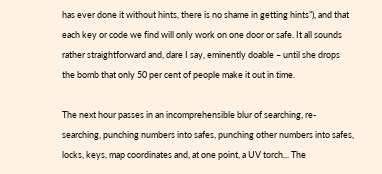has ever done it without hints, there is no shame in getting hints”), and that each key or code we find will only work on one door or safe. It all sounds rather straightforward and, dare I say, eminently doable – until she drops the bomb that only 50 per cent of people make it out in time.

The next hour passes in an incomprehensible blur of searching, re-searching, punching numbers into safes, punching other numbers into safes, locks, keys, map coordinates and, at one point, a UV torch... The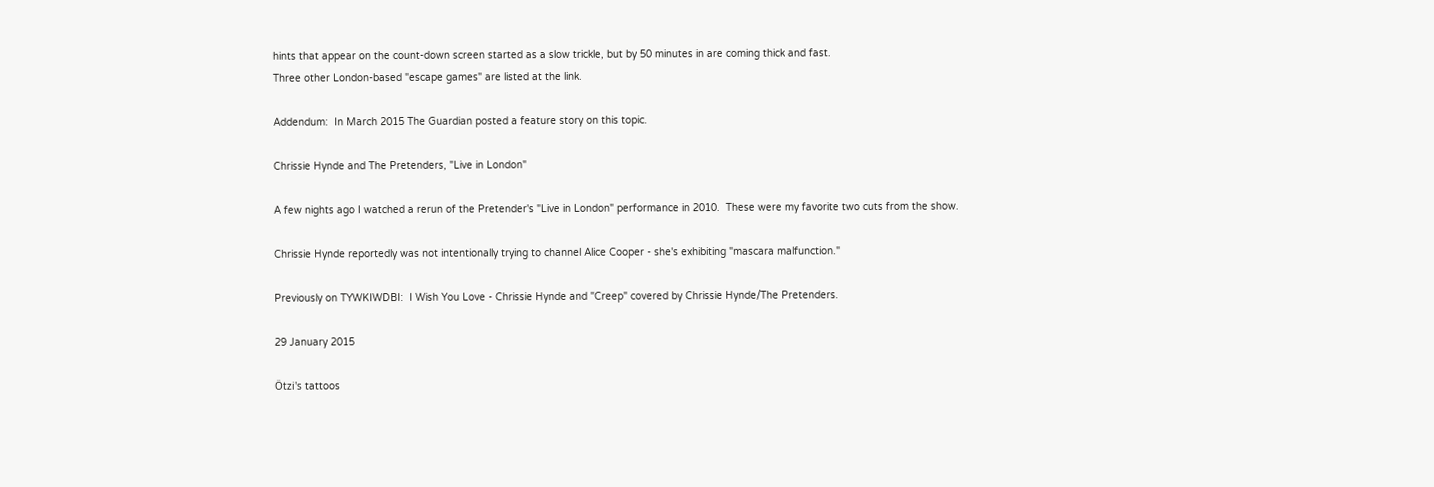hints that appear on the count-down screen started as a slow trickle, but by 50 minutes in are coming thick and fast.
Three other London-based "escape games" are listed at the link.

Addendum:  In March 2015 The Guardian posted a feature story on this topic.

Chrissie Hynde and The Pretenders, "Live in London"

A few nights ago I watched a rerun of the Pretender's "Live in London" performance in 2010.  These were my favorite two cuts from the show.

Chrissie Hynde reportedly was not intentionally trying to channel Alice Cooper - she's exhibiting "mascara malfunction."

Previously on TYWKIWDBI:  I Wish You Love - Chrissie Hynde and "Creep" covered by Chrissie Hynde/The Pretenders.

29 January 2015

Ötzi's tattoos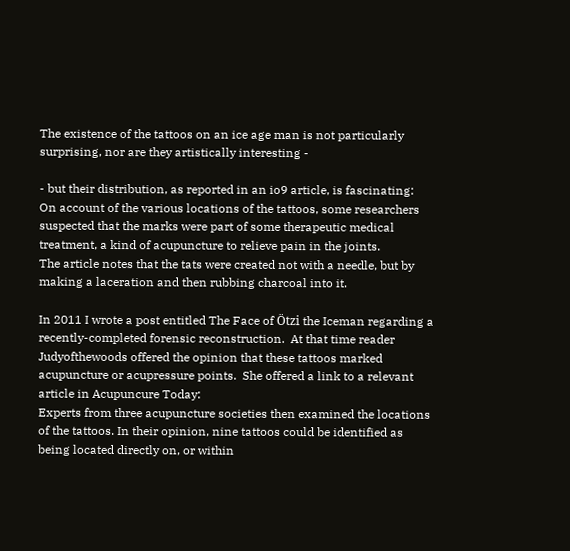The existence of the tattoos on an ice age man is not particularly surprising, nor are they artistically interesting -

- but their distribution, as reported in an io9 article, is fascinating:
On account of the various locations of the tattoos, some researchers suspected that the marks were part of some therapeutic medical treatment, a kind of acupuncture to relieve pain in the joints.
The article notes that the tats were created not with a needle, but by making a laceration and then rubbing charcoal into it.

In 2011 I wrote a post entitled The Face of Ötzi the Iceman regarding a recently-completed forensic reconstruction.  At that time reader Judyofthewoods offered the opinion that these tattoos marked acupuncture or acupressure points.  She offered a link to a relevant article in Acupuncure Today:
Experts from three acupuncture societies then examined the locations of the tattoos. In their opinion, nine tattoos could be identified as being located directly on, or within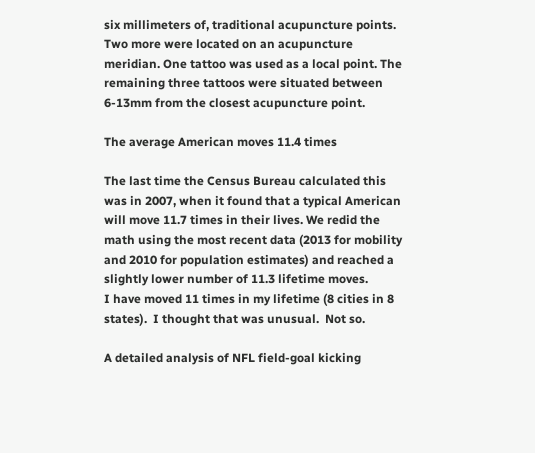six millimeters of, traditional acupuncture points. Two more were located on an acupuncture meridian. One tattoo was used as a local point. The remaining three tattoos were situated between 6-13mm from the closest acupuncture point.

The average American moves 11.4 times

The last time the Census Bureau calculated this was in 2007, when it found that a typical American will move 11.7 times in their lives. We redid the math using the most recent data (2013 for mobility and 2010 for population estimates) and reached a slightly lower number of 11.3 lifetime moves.
I have moved 11 times in my lifetime (8 cities in 8 states).  I thought that was unusual.  Not so.

A detailed analysis of NFL field-goal kicking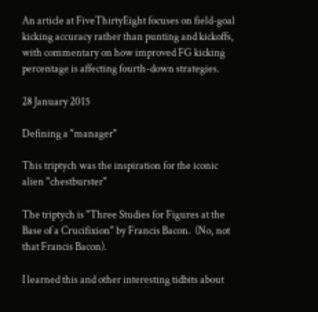An article at FiveThirtyEight focuses on field-goal kicking accuracy rather than punting and kickoffs, with commentary on how improved FG kicking percentage is affecting fourth-down strategies.

28 January 2015

Defining a "manager"

This triptych was the inspiration for the iconic alien "chestburster"

The triptych is "Three Studies for Figures at the Base of a Crucifixion" by Francis Bacon.  (No, not that Francis Bacon).

I learned this and other interesting tidbits about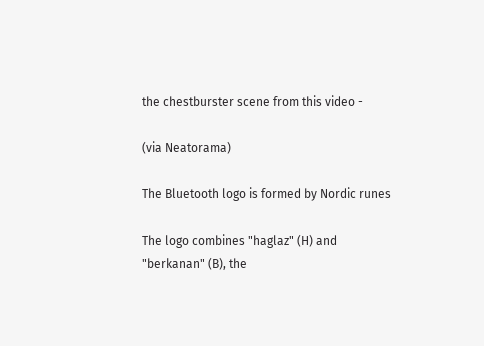the chestburster scene from this video -

(via Neatorama)

The Bluetooth logo is formed by Nordic runes

The logo combines "haglaz" (H) and "berkanan" (B), the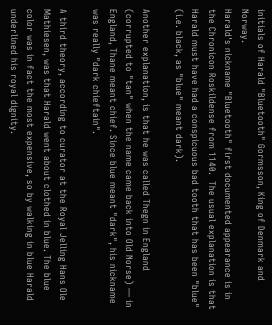initials of Harald "Bluetooth" Gormsson, King of Denmark and Norway.
Harald's nickname "Bluetooth" first documented appearance is in the Chronicon Roskildense from 1140.  The usual explanation is that Harald must have had a conspicuous bad tooth that has been "blue" (i.e. black, as "blue" meant dark).

Another explanation, is that he was called Thegn in England (corrupted to "tan" when the name came back into Old Norse) — in England, Thane meant chief. Since blue meant "dark", his nickname was really "dark chieftain".

A third theory, according to curator at the Royal Jelling Hans Ole Mathiesen, was that Harald went about clothed in blue. The blue color was in fact the most expensive, so by walking in blue Harald underlined his royal dignity.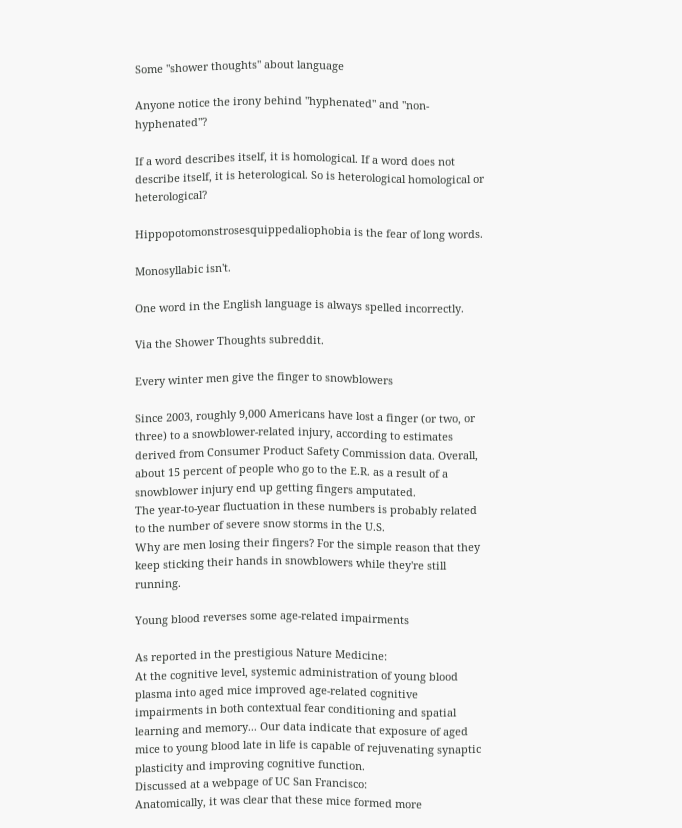Some "shower thoughts" about language

Anyone notice the irony behind "hyphenated" and "non-hyphenated"?

If a word describes itself, it is homological. If a word does not describe itself, it is heterological. So is heterological homological or heterological?

Hippopotomonstrosesquippedaliophobia is the fear of long words.

Monosyllabic isn't.

One word in the English language is always spelled incorrectly.

Via the Shower Thoughts subreddit.

Every winter men give the finger to snowblowers

Since 2003, roughly 9,000 Americans have lost a finger (or two, or three) to a snowblower-related injury, according to estimates derived from Consumer Product Safety Commission data. Overall, about 15 percent of people who go to the E.R. as a result of a snowblower injury end up getting fingers amputated.
The year-to-year fluctuation in these numbers is probably related to the number of severe snow storms in the U.S.
Why are men losing their fingers? For the simple reason that they keep sticking their hands in snowblowers while they're still running.

Young blood reverses some age-related impairments

As reported in the prestigious Nature Medicine:
At the cognitive level, systemic administration of young blood plasma into aged mice improved age-related cognitive impairments in both contextual fear conditioning and spatial learning and memory... Our data indicate that exposure of aged mice to young blood late in life is capable of rejuvenating synaptic plasticity and improving cognitive function.
Discussed at a webpage of UC San Francisco:
Anatomically, it was clear that these mice formed more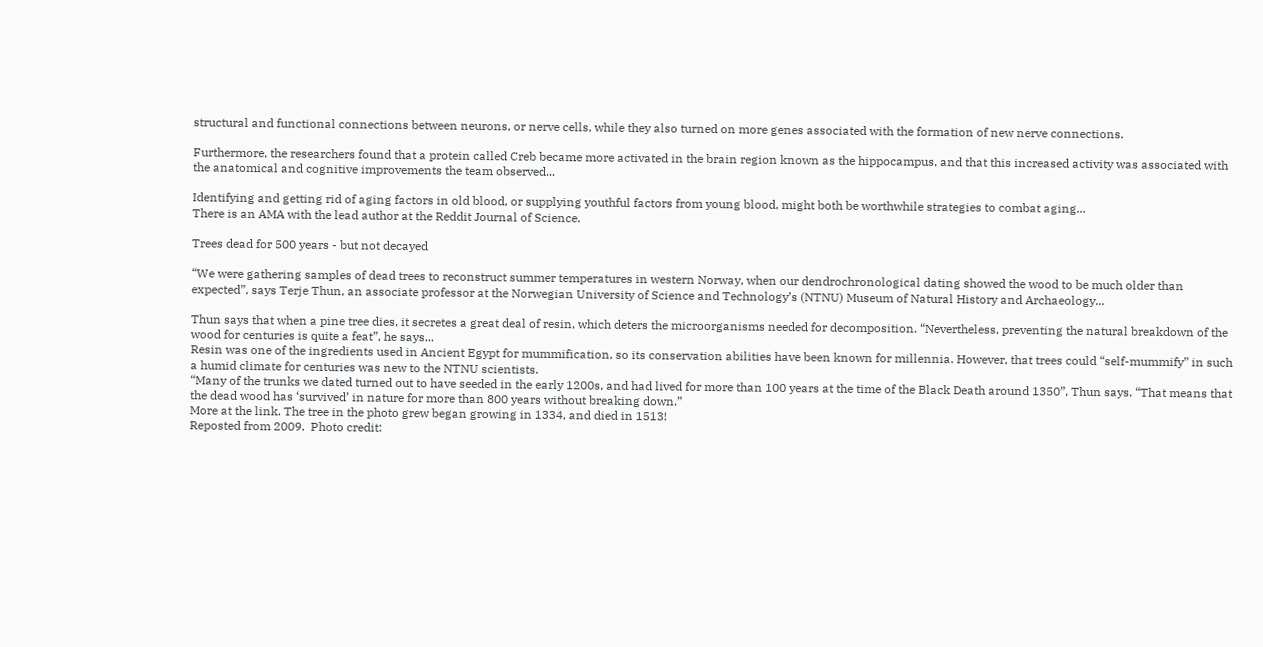structural and functional connections between neurons, or nerve cells, while they also turned on more genes associated with the formation of new nerve connections.

Furthermore, the researchers found that a protein called Creb became more activated in the brain region known as the hippocampus, and that this increased activity was associated with the anatomical and cognitive improvements the team observed...

Identifying and getting rid of aging factors in old blood, or supplying youthful factors from young blood, might both be worthwhile strategies to combat aging...
There is an AMA with the lead author at the Reddit Journal of Science.

Trees dead for 500 years - but not decayed

“We were gathering samples of dead trees to reconstruct summer temperatures in western Norway, when our dendrochronological dating showed the wood to be much older than expected”, says Terje Thun, an associate professor at the Norwegian University of Science and Technology’s (NTNU) Museum of Natural History and Archaeology...

Thun says that when a pine tree dies, it secretes a great deal of resin, which deters the microorganisms needed for decomposition. “Nevertheless, preventing the natural breakdown of the wood for centuries is quite a feat”, he says...
Resin was one of the ingredients used in Ancient Egypt for mummification, so its conservation abilities have been known for millennia. However, that trees could “self-mummify” in such a humid climate for centuries was new to the NTNU scientists.
“Many of the trunks we dated turned out to have seeded in the early 1200s, and had lived for more than 100 years at the time of the Black Death around 1350”, Thun says. “That means that the dead wood has ‘survived’ in nature for more than 800 years without breaking down.”
More at the link. The tree in the photo grew began growing in 1334, and died in 1513!
Reposted from 2009.  Photo credit: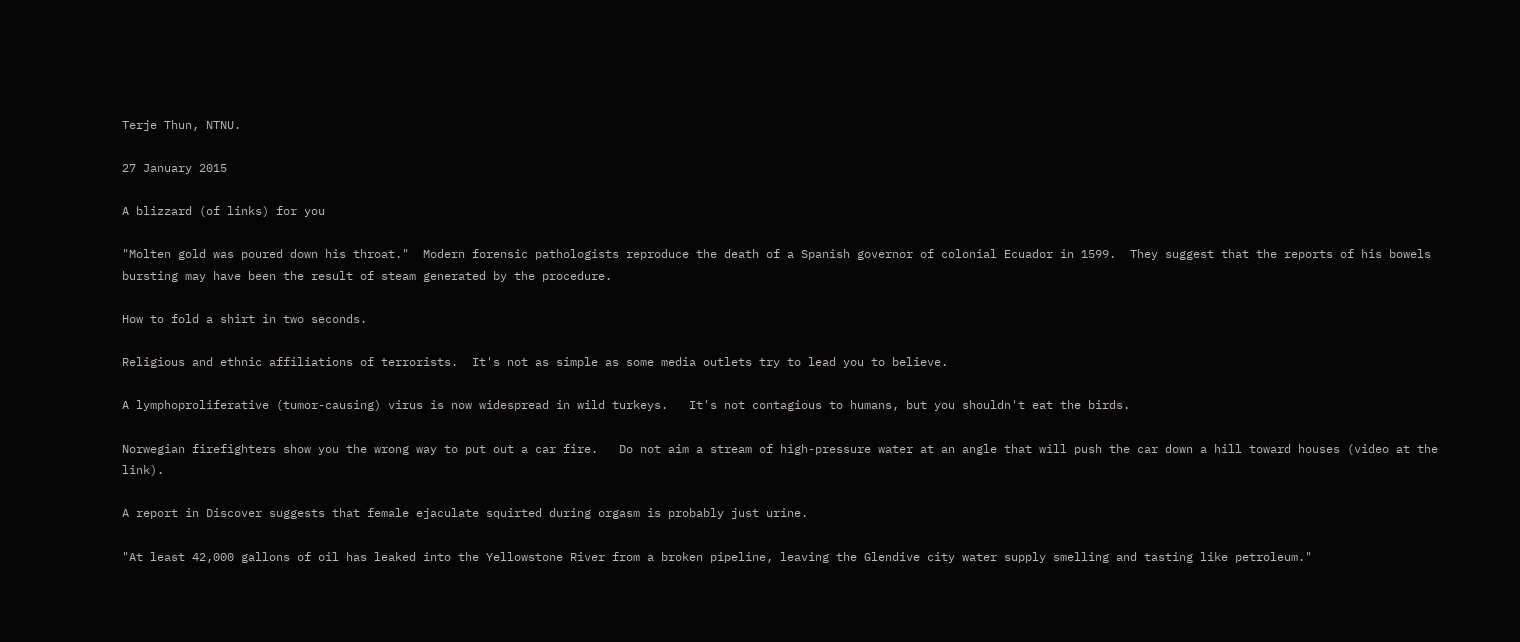Terje Thun, NTNU.

27 January 2015

A blizzard (of links) for you

"Molten gold was poured down his throat."  Modern forensic pathologists reproduce the death of a Spanish governor of colonial Ecuador in 1599.  They suggest that the reports of his bowels bursting may have been the result of steam generated by the procedure.

How to fold a shirt in two seconds.

Religious and ethnic affiliations of terrorists.  It's not as simple as some media outlets try to lead you to believe.

A lymphoproliferative (tumor-causing) virus is now widespread in wild turkeys.   It's not contagious to humans, but you shouldn't eat the birds.

Norwegian firefighters show you the wrong way to put out a car fire.   Do not aim a stream of high-pressure water at an angle that will push the car down a hill toward houses (video at the link).

A report in Discover suggests that female ejaculate squirted during orgasm is probably just urine.

"At least 42,000 gallons of oil has leaked into the Yellowstone River from a broken pipeline, leaving the Glendive city water supply smelling and tasting like petroleum."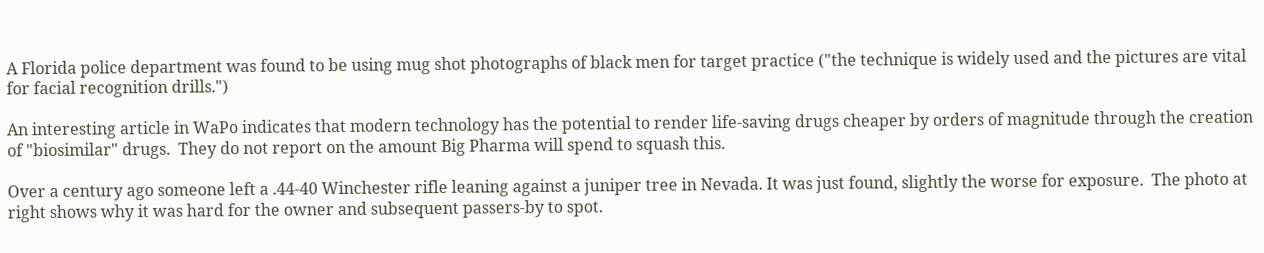A Florida police department was found to be using mug shot photographs of black men for target practice ("the technique is widely used and the pictures are vital for facial recognition drills.")

An interesting article in WaPo indicates that modern technology has the potential to render life-saving drugs cheaper by orders of magnitude through the creation of "biosimilar" drugs.  They do not report on the amount Big Pharma will spend to squash this.

Over a century ago someone left a .44-40 Winchester rifle leaning against a juniper tree in Nevada. It was just found, slightly the worse for exposure.  The photo at right shows why it was hard for the owner and subsequent passers-by to spot.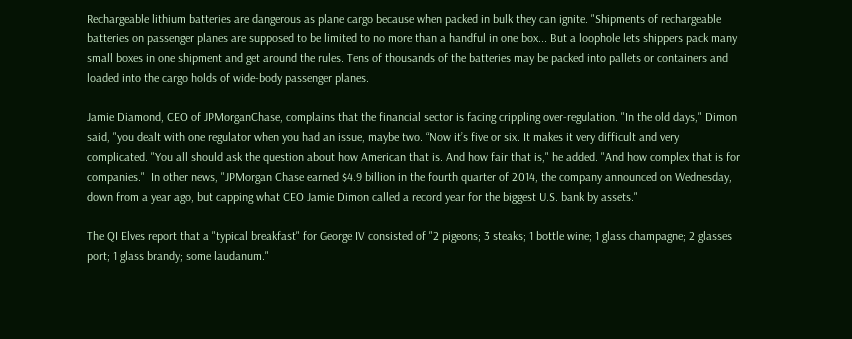Rechargeable lithium batteries are dangerous as plane cargo because when packed in bulk they can ignite. "Shipments of rechargeable batteries on passenger planes are supposed to be limited to no more than a handful in one box... But a loophole lets shippers pack many small boxes in one shipment and get around the rules. Tens of thousands of the batteries may be packed into pallets or containers and loaded into the cargo holds of wide-body passenger planes.

Jamie Diamond, CEO of JPMorganChase, complains that the financial sector is facing crippling over-regulation. "In the old days," Dimon said, "you dealt with one regulator when you had an issue, maybe two. “Now it’s five or six. It makes it very difficult and very complicated. "You all should ask the question about how American that is. And how fair that is," he added. "And how complex that is for companies."  In other news, "JPMorgan Chase earned $4.9 billion in the fourth quarter of 2014, the company announced on Wednesday, down from a year ago, but capping what CEO Jamie Dimon called a record year for the biggest U.S. bank by assets."

The QI Elves report that a "typical breakfast" for George IV consisted of "2 pigeons; 3 steaks; 1 bottle wine; 1 glass champagne; 2 glasses port; 1 glass brandy; some laudanum."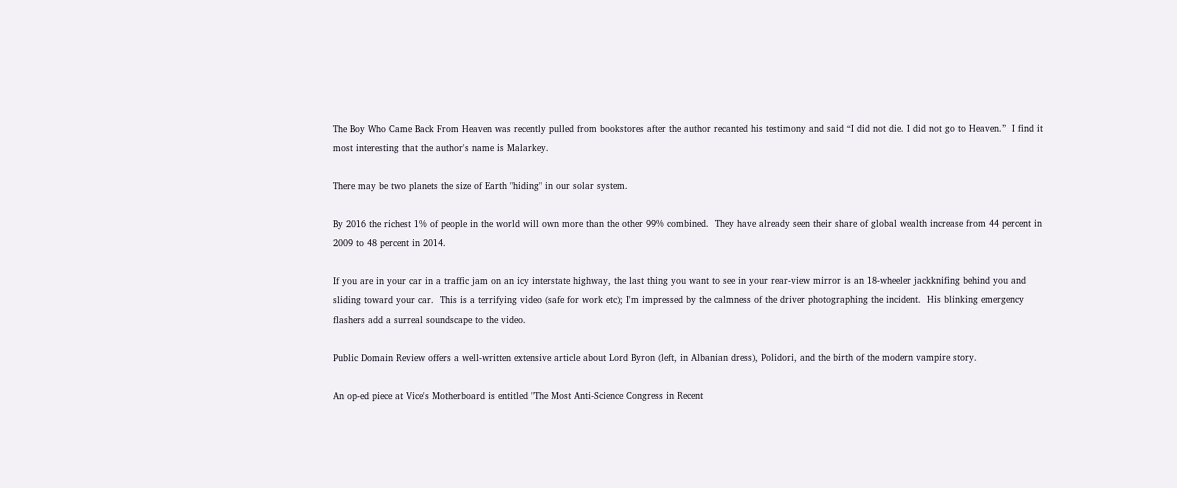The Boy Who Came Back From Heaven was recently pulled from bookstores after the author recanted his testimony and said “I did not die. I did not go to Heaven.”  I find it most interesting that the author's name is Malarkey.

There may be two planets the size of Earth "hiding" in our solar system.

By 2016 the richest 1% of people in the world will own more than the other 99% combined.  They have already seen their share of global wealth increase from 44 percent in 2009 to 48 percent in 2014.

If you are in your car in a traffic jam on an icy interstate highway, the last thing you want to see in your rear-view mirror is an 18-wheeler jackknifing behind you and sliding toward your car.  This is a terrifying video (safe for work etc); I'm impressed by the calmness of the driver photographing the incident.  His blinking emergency flashers add a surreal soundscape to the video.

Public Domain Review offers a well-written extensive article about Lord Byron (left, in Albanian dress), Polidori, and the birth of the modern vampire story.

An op-ed piece at Vice's Motherboard is entitled "The Most Anti-Science Congress in Recent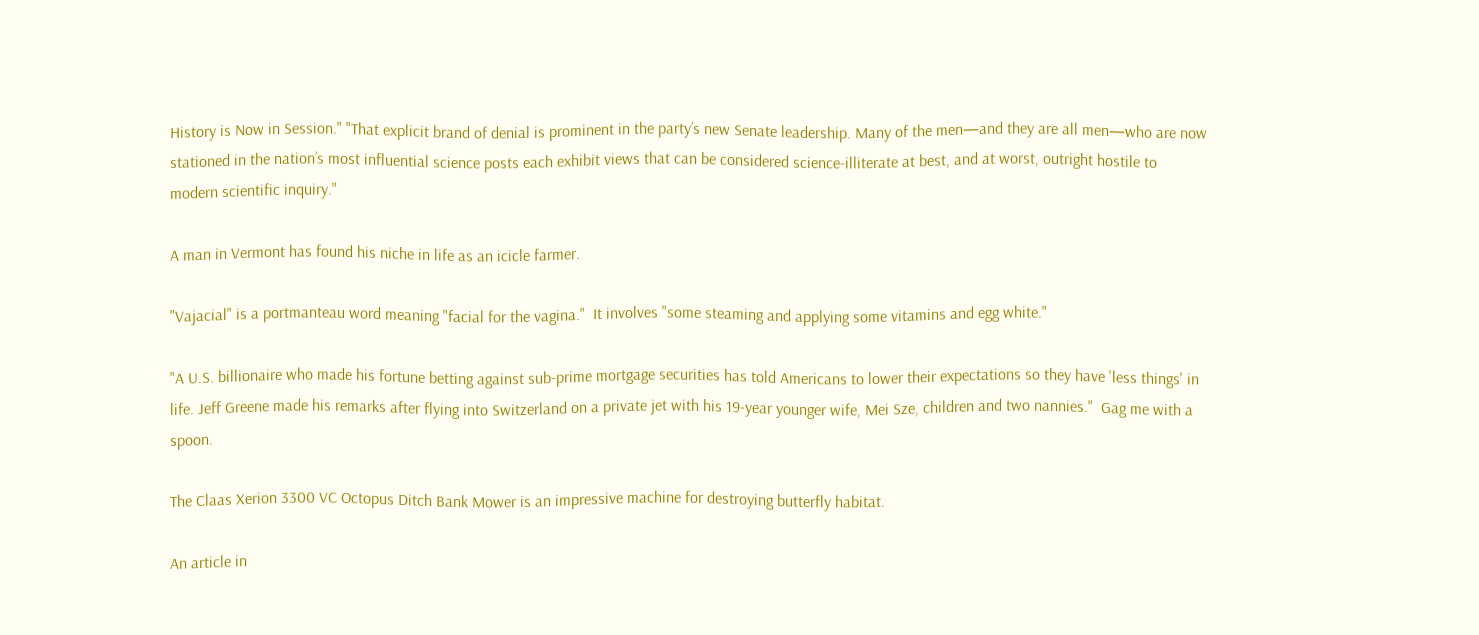History is Now in Session." "That explicit brand of denial is prominent in the party’s new Senate leadership. Many of the men—and they are all men—who are now stationed in the nation’s most influential science posts each exhibit views that can be considered science-illiterate at best, and at worst, outright hostile to modern scientific inquiry."

A man in Vermont has found his niche in life as an icicle farmer.

"Vajacial" is a portmanteau word meaning "facial for the vagina."  It involves "some steaming and applying some vitamins and egg white."

"A U.S. billionaire who made his fortune betting against sub-prime mortgage securities has told Americans to lower their expectations so they have 'less things' in life. Jeff Greene made his remarks after flying into Switzerland on a private jet with his 19-year younger wife, Mei Sze, children and two nannies."  Gag me with a spoon.

The Claas Xerion 3300 VC Octopus Ditch Bank Mower is an impressive machine for destroying butterfly habitat.

An article in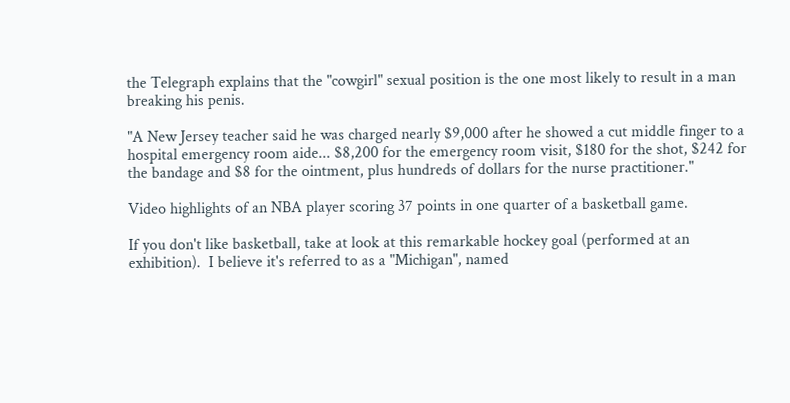the Telegraph explains that the "cowgirl" sexual position is the one most likely to result in a man breaking his penis.

"A New Jersey teacher said he was charged nearly $9,000 after he showed a cut middle finger to a hospital emergency room aide... $8,200 for the emergency room visit, $180 for the shot, $242 for the bandage and $8 for the ointment, plus hundreds of dollars for the nurse practitioner."

Video highlights of an NBA player scoring 37 points in one quarter of a basketball game.

If you don't like basketball, take at look at this remarkable hockey goal (performed at an exhibition).  I believe it's referred to as a "Michigan", named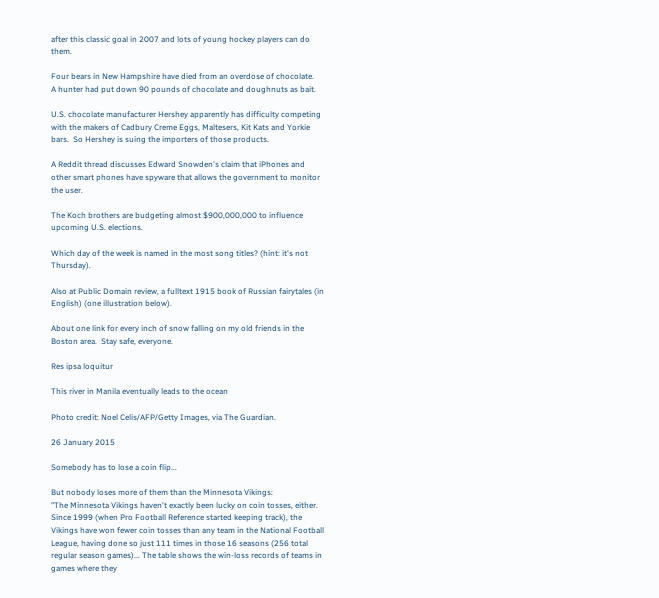after this classic goal in 2007 and lots of young hockey players can do them.

Four bears in New Hampshire have died from an overdose of chocolate.   A hunter had put down 90 pounds of chocolate and doughnuts as bait.

U.S. chocolate manufacturer Hershey apparently has difficulty competing with the makers of Cadbury Creme Eggs, Maltesers, Kit Kats and Yorkie bars.  So Hershey is suing the importers of those products.

A Reddit thread discusses Edward Snowden's claim that iPhones and other smart phones have spyware that allows the government to monitor the user.

The Koch brothers are budgeting almost $900,000,000 to influence upcoming U.S. elections.

Which day of the week is named in the most song titles? (hint: it's not Thursday).

Also at Public Domain review, a fulltext 1915 book of Russian fairytales (in English) (one illustration below).

About one link for every inch of snow falling on my old friends in the Boston area.  Stay safe, everyone.

Res ipsa loquitur

This river in Manila eventually leads to the ocean

Photo credit: Noel Celis/AFP/Getty Images, via The Guardian.

26 January 2015

Somebody has to lose a coin flip...

But nobody loses more of them than the Minnesota Vikings:
"The Minnesota Vikings haven't exactly been lucky on coin tosses, either. Since 1999 (when Pro Football Reference started keeping track), the Vikings have won fewer coin tosses than any team in the National Football League, having done so just 111 times in those 16 seasons (256 total regular season games)... The table shows the win-loss records of teams in games where they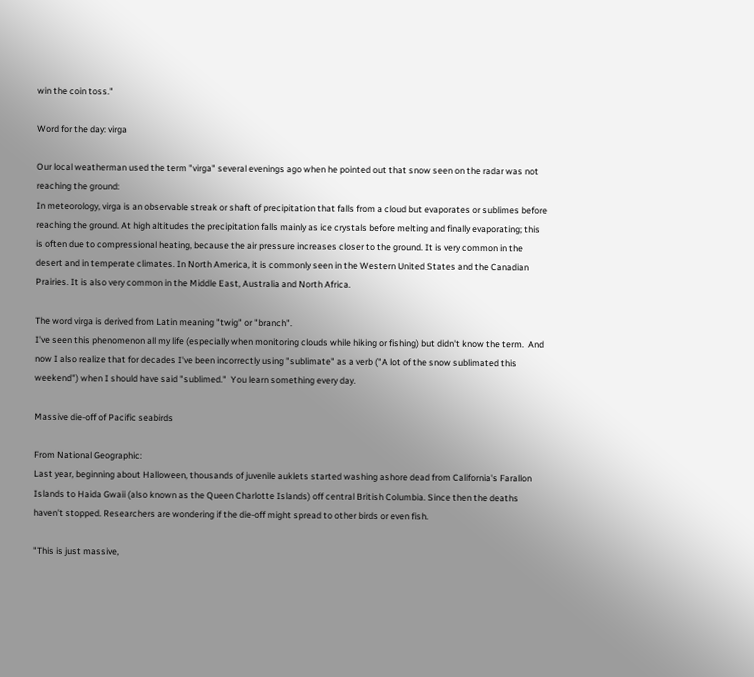win the coin toss."

Word for the day: virga

Our local weatherman used the term "virga" several evenings ago when he pointed out that snow seen on the radar was not reaching the ground:
In meteorology, virga is an observable streak or shaft of precipitation that falls from a cloud but evaporates or sublimes before reaching the ground. At high altitudes the precipitation falls mainly as ice crystals before melting and finally evaporating; this is often due to compressional heating, because the air pressure increases closer to the ground. It is very common in the desert and in temperate climates. In North America, it is commonly seen in the Western United States and the Canadian Prairies. It is also very common in the Middle East, Australia and North Africa.

The word virga is derived from Latin meaning "twig" or "branch".
I've seen this phenomenon all my life (especially when monitoring clouds while hiking or fishing) but didn't know the term.  And now I also realize that for decades I've been incorrectly using "sublimate" as a verb ("A lot of the snow sublimated this weekend") when I should have said "sublimed."  You learn something every day.

Massive die-off of Pacific seabirds

From National Geographic:
Last year, beginning about Halloween, thousands of juvenile auklets started washing ashore dead from California's Farallon Islands to Haida Gwaii (also known as the Queen Charlotte Islands) off central British Columbia. Since then the deaths haven't stopped. Researchers are wondering if the die-off might spread to other birds or even fish.

"This is just massive,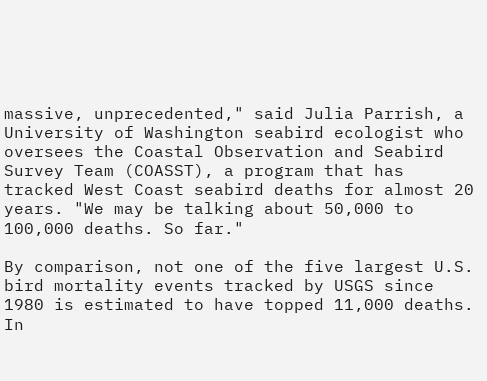massive, unprecedented," said Julia Parrish, a University of Washington seabird ecologist who oversees the Coastal Observation and Seabird Survey Team (COASST), a program that has tracked West Coast seabird deaths for almost 20 years. "We may be talking about 50,000 to 100,000 deaths. So far."

By comparison, not one of the five largest U.S. bird mortality events tracked by USGS since 1980 is estimated to have topped 11,000 deaths. In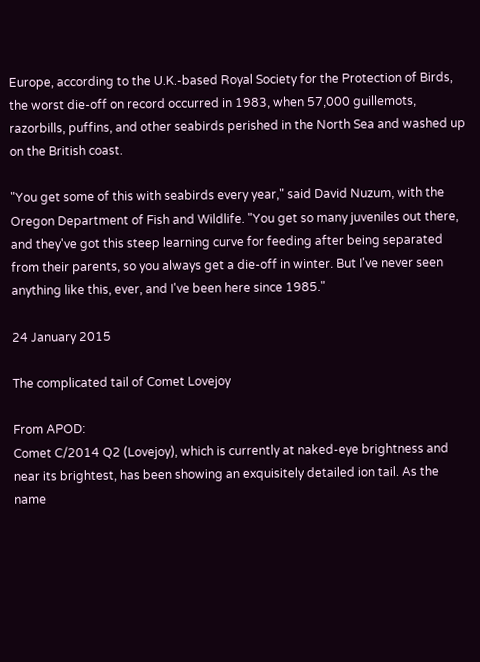Europe, according to the U.K.-based Royal Society for the Protection of Birds, the worst die-off on record occurred in 1983, when 57,000 guillemots, razorbills, puffins, and other seabirds perished in the North Sea and washed up on the British coast.

"You get some of this with seabirds every year," said David Nuzum, with the Oregon Department of Fish and Wildlife. "You get so many juveniles out there, and they've got this steep learning curve for feeding after being separated from their parents, so you always get a die-off in winter. But I've never seen anything like this, ever, and I've been here since 1985."

24 January 2015

The complicated tail of Comet Lovejoy

From APOD:
Comet C/2014 Q2 (Lovejoy), which is currently at naked-eye brightness and near its brightest, has been showing an exquisitely detailed ion tail. As the name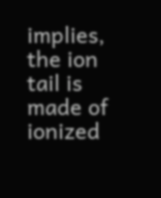implies, the ion tail is made of ionized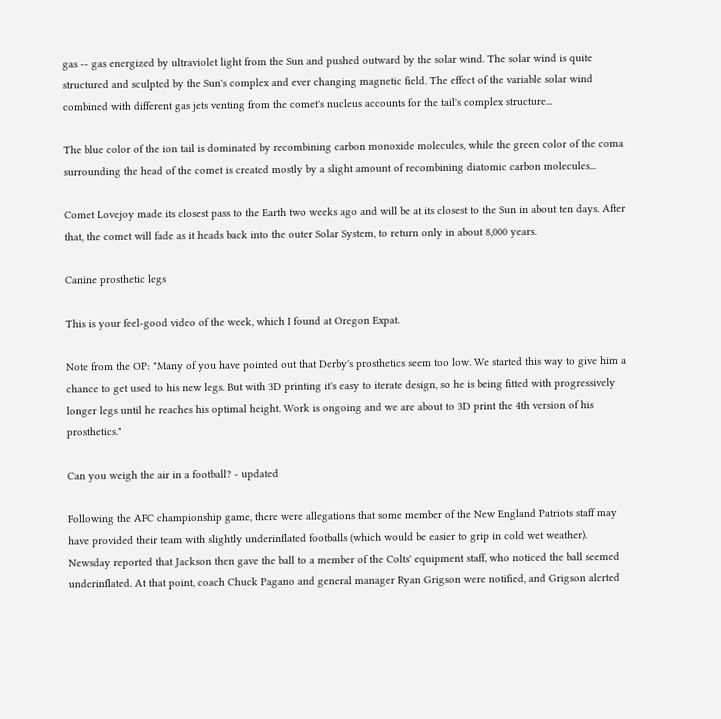gas -- gas energized by ultraviolet light from the Sun and pushed outward by the solar wind. The solar wind is quite structured and sculpted by the Sun's complex and ever changing magnetic field. The effect of the variable solar wind combined with different gas jets venting from the comet's nucleus accounts for the tail's complex structure...

The blue color of the ion tail is dominated by recombining carbon monoxide molecules, while the green color of the coma surrounding the head of the comet is created mostly by a slight amount of recombining diatomic carbon molecules...

Comet Lovejoy made its closest pass to the Earth two weeks ago and will be at its closest to the Sun in about ten days. After that, the comet will fade as it heads back into the outer Solar System, to return only in about 8,000 years.

Canine prosthetic legs

This is your feel-good video of the week, which I found at Oregon Expat.

Note from the OP: "Many of you have pointed out that Derby's prosthetics seem too low. We started this way to give him a chance to get used to his new legs. But with 3D printing it's easy to iterate design, so he is being fitted with progressively longer legs until he reaches his optimal height. Work is ongoing and we are about to 3D print the 4th version of his prosthetics."

Can you weigh the air in a football? - updated

Following the AFC championship game, there were allegations that some member of the New England Patriots staff may have provided their team with slightly underinflated footballs (which would be easier to grip in cold wet weather).
Newsday reported that Jackson then gave the ball to a member of the Colts' equipment staff, who noticed the ball seemed underinflated. At that point, coach Chuck Pagano and general manager Ryan Grigson were notified, and Grigson alerted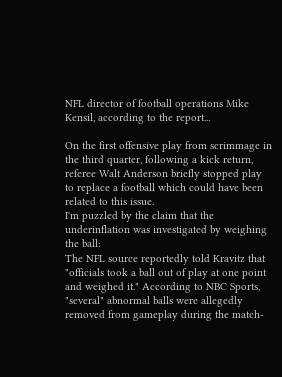NFL director of football operations Mike Kensil, according to the report...

On the first offensive play from scrimmage in the third quarter, following a kick return, referee Walt Anderson briefly stopped play to replace a football which could have been related to this issue.
I'm puzzled by the claim that the underinflation was investigated by weighing the ball:
The NFL source reportedly told Kravitz that "officials took a ball out of play at one point and weighed it." According to NBC Sports, "several" abnormal balls were allegedly removed from gameplay during the match-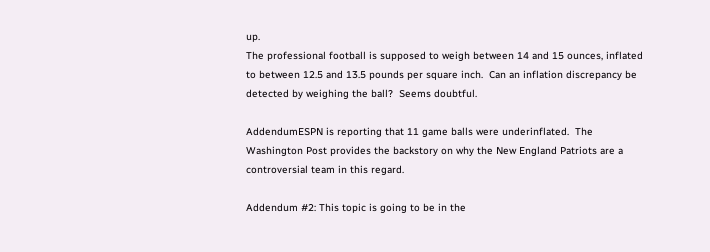up.
The professional football is supposed to weigh between 14 and 15 ounces, inflated to between 12.5 and 13.5 pounds per square inch.  Can an inflation discrepancy be detected by weighing the ball?  Seems doubtful.

AddendumESPN is reporting that 11 game balls were underinflated.  The Washington Post provides the backstory on why the New England Patriots are a controversial team in this regard.

Addendum #2: This topic is going to be in the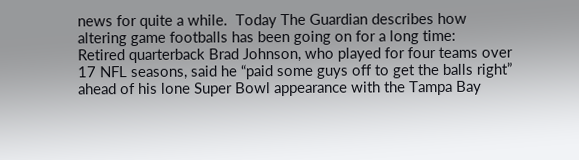news for quite a while.  Today The Guardian describes how altering game footballs has been going on for a long time:
Retired quarterback Brad Johnson, who played for four teams over 17 NFL seasons, said he “paid some guys off to get the balls right” ahead of his lone Super Bowl appearance with the Tampa Bay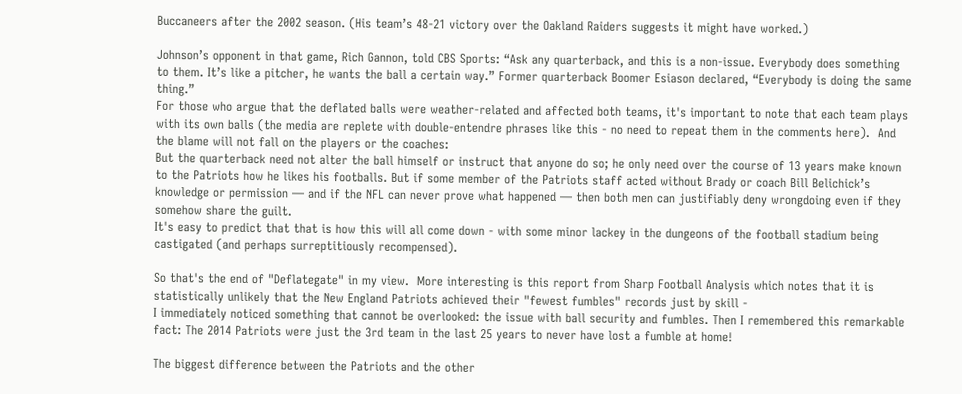Buccaneers after the 2002 season. (His team’s 48-21 victory over the Oakland Raiders suggests it might have worked.)

Johnson’s opponent in that game, Rich Gannon, told CBS Sports: “Ask any quarterback, and this is a non-issue. Everybody does something to them. It’s like a pitcher, he wants the ball a certain way.” Former quarterback Boomer Esiason declared, “Everybody is doing the same thing.”
For those who argue that the deflated balls were weather-related and affected both teams, it's important to note that each team plays with its own balls (the media are replete with double-entendre phrases like this - no need to repeat them in the comments here).  And the blame will not fall on the players or the coaches:
But the quarterback need not alter the ball himself or instruct that anyone do so; he only need over the course of 13 years make known to the Patriots how he likes his footballs. But if some member of the Patriots staff acted without Brady or coach Bill Belichick’s knowledge or permission — and if the NFL can never prove what happened — then both men can justifiably deny wrongdoing even if they somehow share the guilt.
It's easy to predict that that is how this will all come down - with some minor lackey in the dungeons of the football stadium being castigated (and perhaps surreptitiously recompensed).

So that's the end of "Deflategate" in my view.  More interesting is this report from Sharp Football Analysis which notes that it is statistically unlikely that the New England Patriots achieved their "fewest fumbles" records just by skill -
I immediately noticed something that cannot be overlooked: the issue with ball security and fumbles. Then I remembered this remarkable fact: The 2014 Patriots were just the 3rd team in the last 25 years to never have lost a fumble at home!

The biggest difference between the Patriots and the other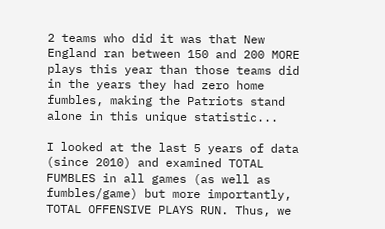2 teams who did it was that New England ran between 150 and 200 MORE plays this year than those teams did in the years they had zero home fumbles, making the Patriots stand alone in this unique statistic...

I looked at the last 5 years of data (since 2010) and examined TOTAL FUMBLES in all games (as well as fumbles/game) but more importantly, TOTAL OFFENSIVE PLAYS RUN. Thus, we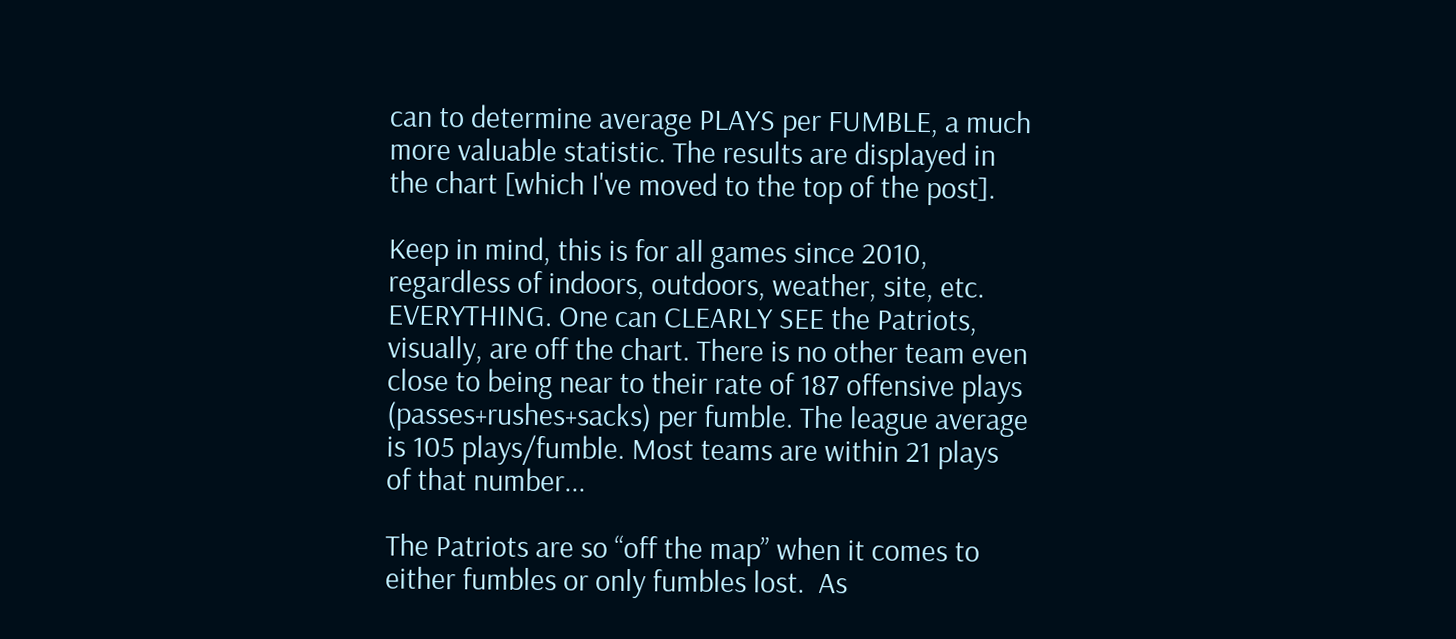can to determine average PLAYS per FUMBLE, a much more valuable statistic. The results are displayed in the chart [which I've moved to the top of the post].

Keep in mind, this is for all games since 2010, regardless of indoors, outdoors, weather, site, etc. EVERYTHING. One can CLEARLY SEE the Patriots, visually, are off the chart. There is no other team even close to being near to their rate of 187 offensive plays (passes+rushes+sacks) per fumble. The league average is 105 plays/fumble. Most teams are within 21 plays of that number...

The Patriots are so “off the map” when it comes to either fumbles or only fumbles lost.  As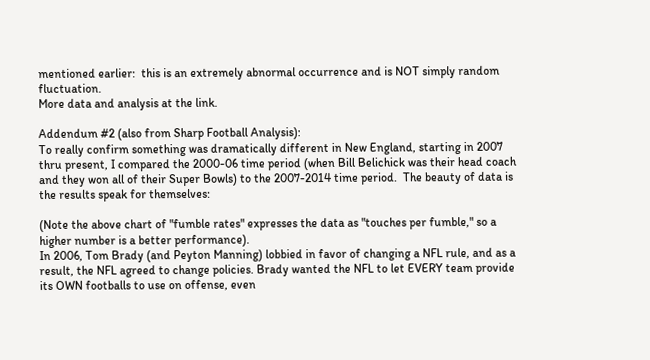mentioned earlier:  this is an extremely abnormal occurrence and is NOT simply random fluctuation.
More data and analysis at the link.

Addendum #2 (also from Sharp Football Analysis):
To really confirm something was dramatically different in New England, starting in 2007 thru present, I compared the 2000-06 time period (when Bill Belichick was their head coach and they won all of their Super Bowls) to the 2007-2014 time period.  The beauty of data is the results speak for themselves:

(Note the above chart of "fumble rates" expresses the data as "touches per fumble," so a higher number is a better performance).
In 2006, Tom Brady (and Peyton Manning) lobbied in favor of changing a NFL rule, and as a result, the NFL agreed to change policies. Brady wanted the NFL to let EVERY team provide its OWN footballs to use on offense, even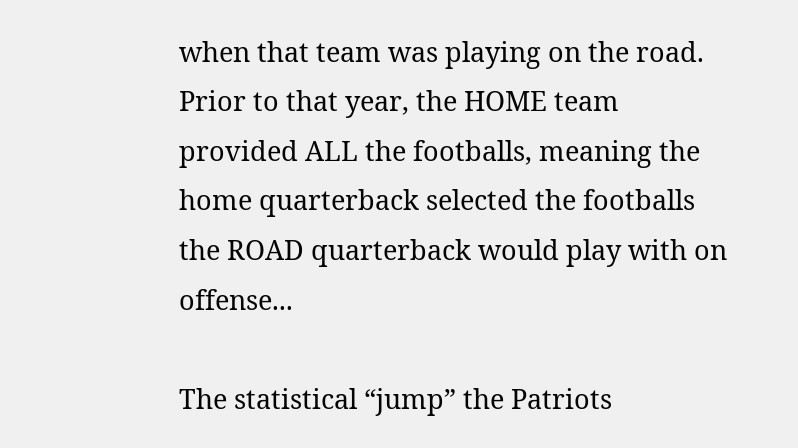when that team was playing on the road. Prior to that year, the HOME team provided ALL the footballs, meaning the home quarterback selected the footballs the ROAD quarterback would play with on offense...

The statistical “jump” the Patriots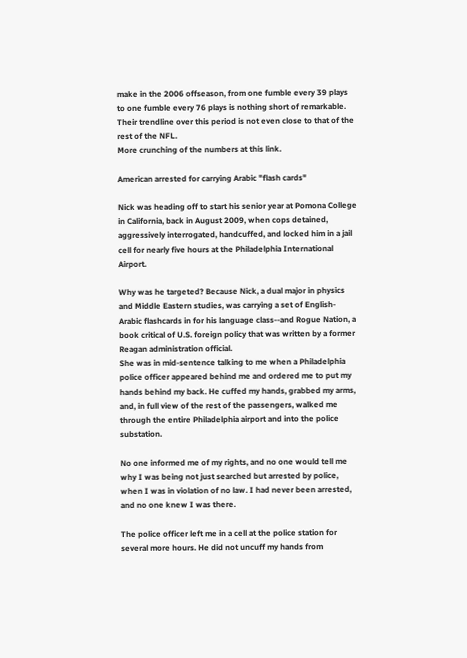make in the 2006 offseason, from one fumble every 39 plays to one fumble every 76 plays is nothing short of remarkable.  Their trendline over this period is not even close to that of the rest of the NFL.
More crunching of the numbers at this link.

American arrested for carrying Arabic "flash cards"

Nick was heading off to start his senior year at Pomona College in California, back in August 2009, when cops detained, aggressively interrogated, handcuffed, and locked him in a jail cell for nearly five hours at the Philadelphia International Airport.

Why was he targeted? Because Nick, a dual major in physics and Middle Eastern studies, was carrying a set of English-Arabic flashcards in for his language class--and Rogue Nation, a book critical of U.S. foreign policy that was written by a former Reagan administration official.
She was in mid-sentence talking to me when a Philadelphia police officer appeared behind me and ordered me to put my hands behind my back. He cuffed my hands, grabbed my arms, and, in full view of the rest of the passengers, walked me through the entire Philadelphia airport and into the police substation.

No one informed me of my rights, and no one would tell me why I was being not just searched but arrested by police, when I was in violation of no law. I had never been arrested, and no one knew I was there.

The police officer left me in a cell at the police station for several more hours. He did not uncuff my hands from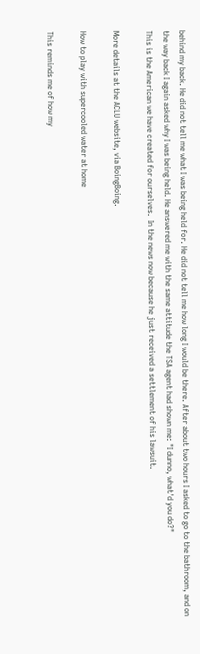behind my back. He did not tell me what I was being held for. He did not tell me how long I would be there. After about two hours I asked to go to the bathroom, and on the way back I again asked why I was being held. He answered me with the same attitude the TSA agent had shown me: "I dunno, what'd you do?"
This is the American we have created for ourselves.  In the news now because he just received a settlement of his lawsuit.

More details at the ACLU website, via BoingBoing.

How to play with supercooled water at home

This reminds me of how my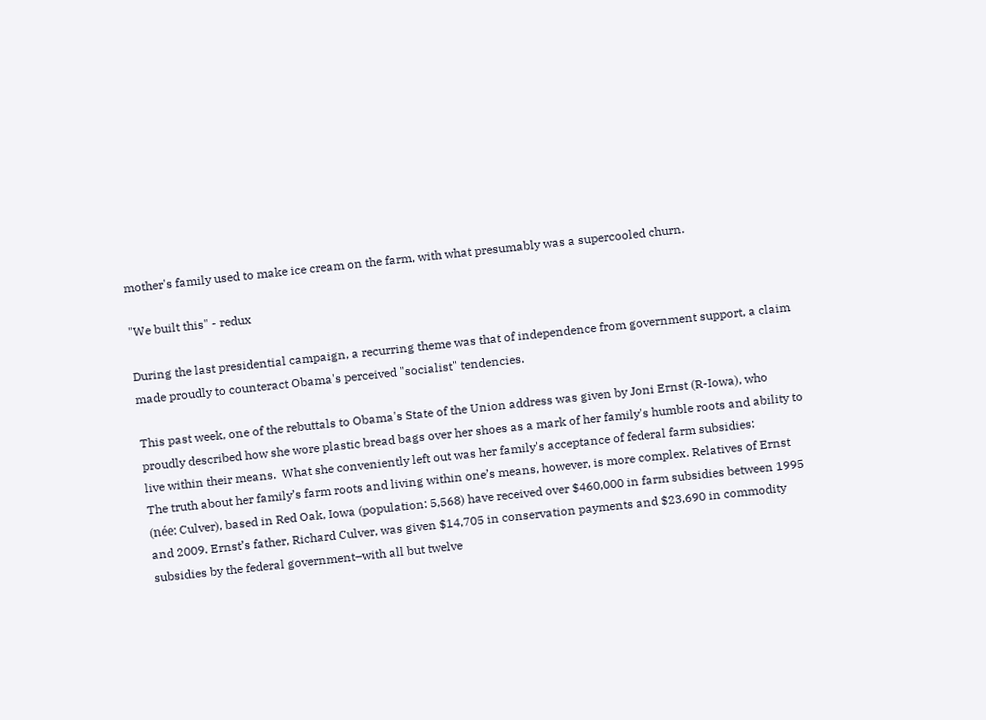mother's family used to make ice cream on the farm, with what presumably was a supercooled churn.

"We built this" - redux

During the last presidential campaign, a recurring theme was that of independence from government support, a claim made proudly to counteract Obama's perceived "socialist" tendencies.

This past week, one of the rebuttals to Obama's State of the Union address was given by Joni Ernst (R-Iowa), who proudly described how she wore plastic bread bags over her shoes as a mark of her family's humble roots and ability to live within their means.  What she conveniently left out was her family's acceptance of federal farm subsidies:
The truth about her family’s farm roots and living within one’s means, however, is more complex. Relatives of Ernst (née: Culver), based in Red Oak, Iowa (population: 5,568) have received over $460,000 in farm subsidies between 1995 and 2009. Ernst’s father, Richard Culver, was given $14,705 in conservation payments and $23,690 in commodity subsidies by the federal government–with all but twelve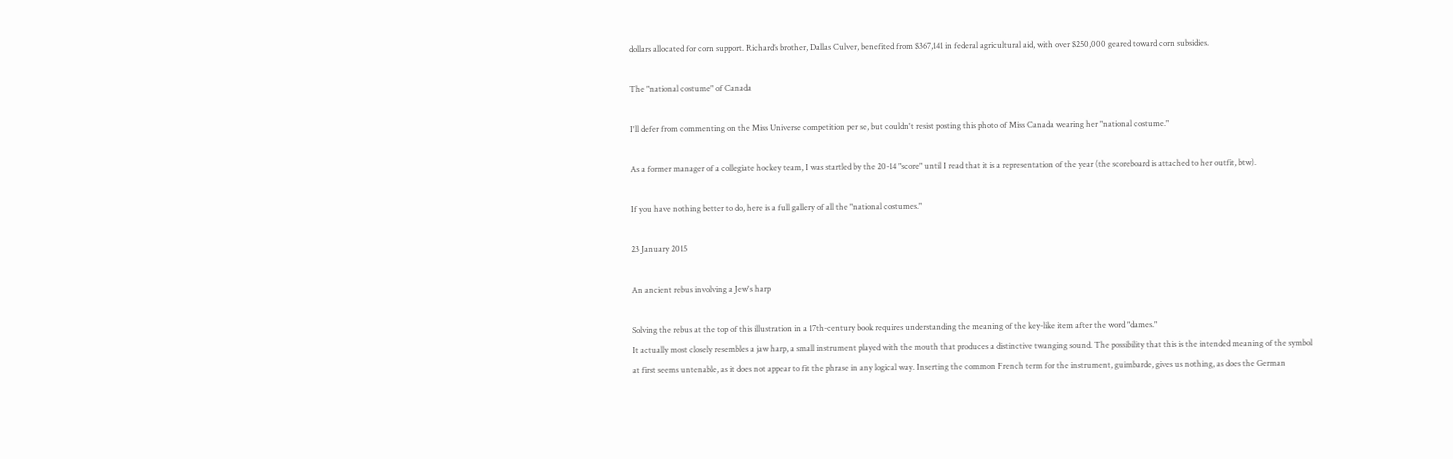dollars allocated for corn support. Richard’s brother, Dallas Culver, benefited from $367,141 in federal agricultural aid, with over $250,000 geared toward corn subsidies.

The "national costume" of Canada

I'll defer from commenting on the Miss Universe competition per se, but couldn't resist posting this photo of Miss Canada wearing her "national costume."

As a former manager of a collegiate hockey team, I was startled by the 20-14 "score" until I read that it is a representation of the year (the scoreboard is attached to her outfit, btw).

If you have nothing better to do, here is a full gallery of all the "national costumes."

23 January 2015

An ancient rebus involving a Jew's harp

Solving the rebus at the top of this illustration in a 17th-century book requires understanding the meaning of the key-like item after the word "dames."
It actually most closely resembles a jaw harp, a small instrument played with the mouth that produces a distinctive twanging sound. The possibility that this is the intended meaning of the symbol at first seems untenable, as it does not appear to fit the phrase in any logical way. Inserting the common French term for the instrument, guimbarde, gives us nothing, as does the German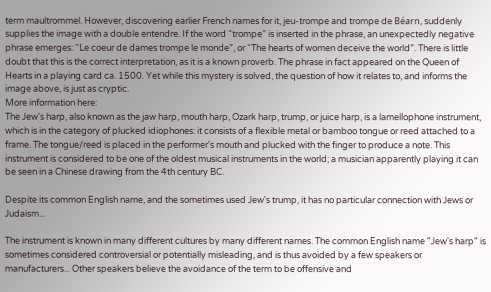term maultrommel. However, discovering earlier French names for it, jeu-trompe and trompe de Béarn, suddenly supplies the image with a double entendre. If the word “trompe” is inserted in the phrase, an unexpectedly negative phrase emerges: “Le coeur de dames trompe le monde”, or “The hearts of women deceive the world”. There is little doubt that this is the correct interpretation, as it is a known proverb. The phrase in fact appeared on the Queen of Hearts in a playing card ca. 1500. Yet while this mystery is solved, the question of how it relates to, and informs the image above, is just as cryptic.
More information here:
The Jew's harp, also known as the jaw harp, mouth harp, Ozark harp, trump, or juice harp, is a lamellophone instrument, which is in the category of plucked idiophones: it consists of a flexible metal or bamboo tongue or reed attached to a frame. The tongue/reed is placed in the performer's mouth and plucked with the finger to produce a note. This instrument is considered to be one of the oldest musical instruments in the world; a musician apparently playing it can be seen in a Chinese drawing from the 4th century BC.

Despite its common English name, and the sometimes used Jew's trump, it has no particular connection with Jews or Judaism...

The instrument is known in many different cultures by many different names. The common English name "Jew's harp" is sometimes considered controversial or potentially misleading, and is thus avoided by a few speakers or manufacturers... Other speakers believe the avoidance of the term to be offensive and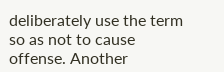deliberately use the term so as not to cause offense. Another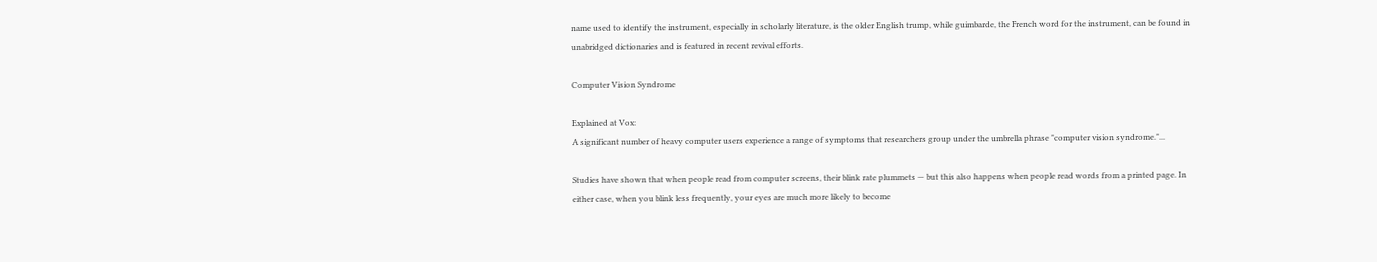name used to identify the instrument, especially in scholarly literature, is the older English trump, while guimbarde, the French word for the instrument, can be found in unabridged dictionaries and is featured in recent revival efforts.

Computer Vision Syndrome

Explained at Vox:
A significant number of heavy computer users experience a range of symptoms that researchers group under the umbrella phrase "computer vision syndrome."...

Studies have shown that when people read from computer screens, their blink rate plummets — but this also happens when people read words from a printed page. In either case, when you blink less frequently, your eyes are much more likely to become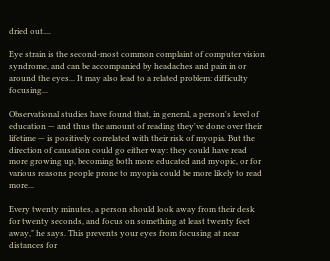dried out....

Eye strain is the second-most common complaint of computer vision syndrome, and can be accompanied by headaches and pain in or around the eyes... It may also lead to a related problem: difficulty focusing...

Observational studies have found that, in general, a person's level of education — and thus the amount of reading they've done over their lifetime — is positively correlated with their risk of myopia. But the direction of causation could go either way: they could have read more growing up, becoming both more educated and myopic, or for various reasons people prone to myopia could be more likely to read more...

Every twenty minutes, a person should look away from their desk for twenty seconds, and focus on something at least twenty feet away," he says. This prevents your eyes from focusing at near distances for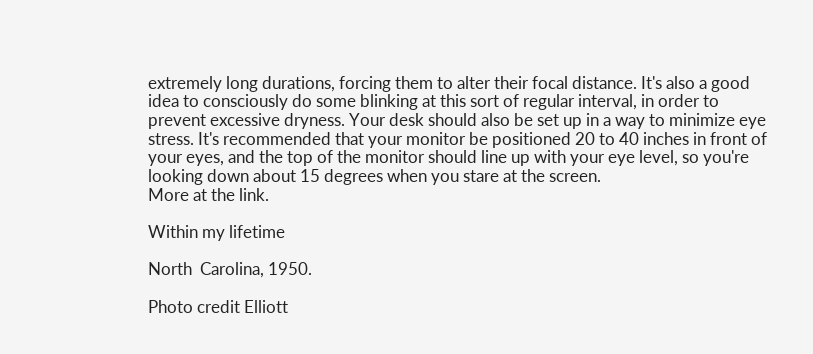extremely long durations, forcing them to alter their focal distance. It's also a good idea to consciously do some blinking at this sort of regular interval, in order to prevent excessive dryness. Your desk should also be set up in a way to minimize eye stress. It's recommended that your monitor be positioned 20 to 40 inches in front of your eyes, and the top of the monitor should line up with your eye level, so you're looking down about 15 degrees when you stare at the screen.
More at the link.

Within my lifetime

North  Carolina, 1950.

Photo credit Elliott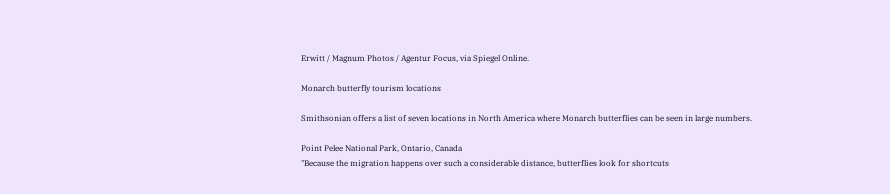Erwitt / Magnum Photos / Agentur Focus, via Spiegel Online.

Monarch butterfly tourism locations

Smithsonian offers a list of seven locations in North America where Monarch butterflies can be seen in large numbers.

Point Pelee National Park, Ontario, Canada
"Because the migration happens over such a considerable distance, butterflies look for shortcuts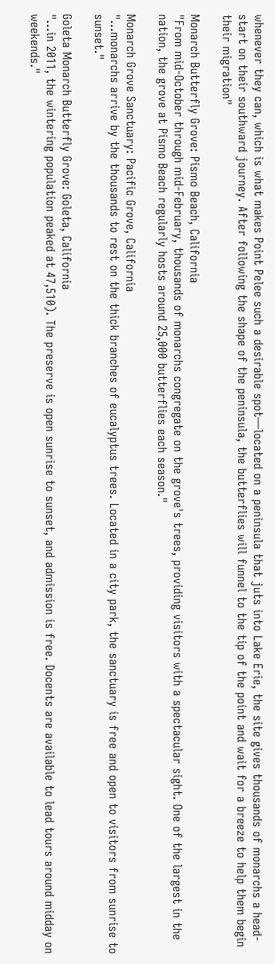whenever they can, which is what makes Point Pelee such a desirable spot—located on a peninsula that juts into Lake Erie, the site gives thousands of monarchs a head-start on their southward journey. After following the shape of the peninsula, the butterflies will funnel to the tip of the point and wait for a breeze to help them begin their migration"

Monarch Butterfly Grove: Pismo Beach, California
"From mid-October through mid-February, thousands of monarchs congregate on the grove's trees, providing visitors with a spectacular sight. One of the largest in the nation, the grove at Pismo Beach regularly hosts around 25,000 butterflies each season."

Monarch Grove Sanctuary: Pacific Grove, California
"...monarchs arrive by the thousands to rest on the thick branches of eucalyptus trees. Located in a city park, the sanctuary is free and open to visitors from sunrise to sunset."

Goleta Monarch Butterfly Grove: Goleta, California
"...in 2011, the wintering population peaked at 47,510). The preserve is open sunrise to sunset, and admission is free. Docents are available to lead tours around midday on weekends."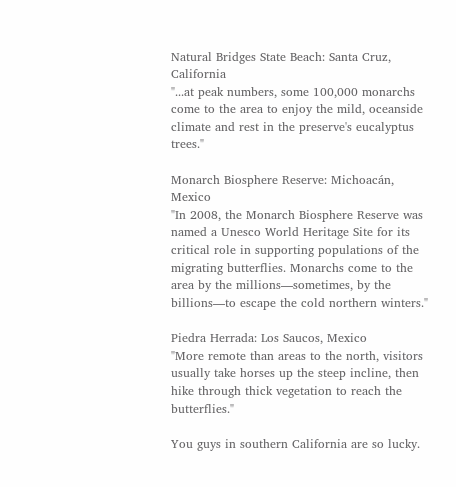Natural Bridges State Beach: Santa Cruz, California
"...at peak numbers, some 100,000 monarchs come to the area to enjoy the mild, oceanside climate and rest in the preserve's eucalyptus trees."

Monarch Biosphere Reserve: Michoacán, Mexico
"In 2008, the Monarch Biosphere Reserve was named a Unesco World Heritage Site for its critical role in supporting populations of the migrating butterflies. Monarchs come to the area by the millions—sometimes, by the billions—to escape the cold northern winters."

Piedra Herrada: Los Saucos, Mexico
"More remote than areas to the north, visitors usually take horses up the steep incline, then hike through thick vegetation to reach the butterflies."

You guys in southern California are so lucky.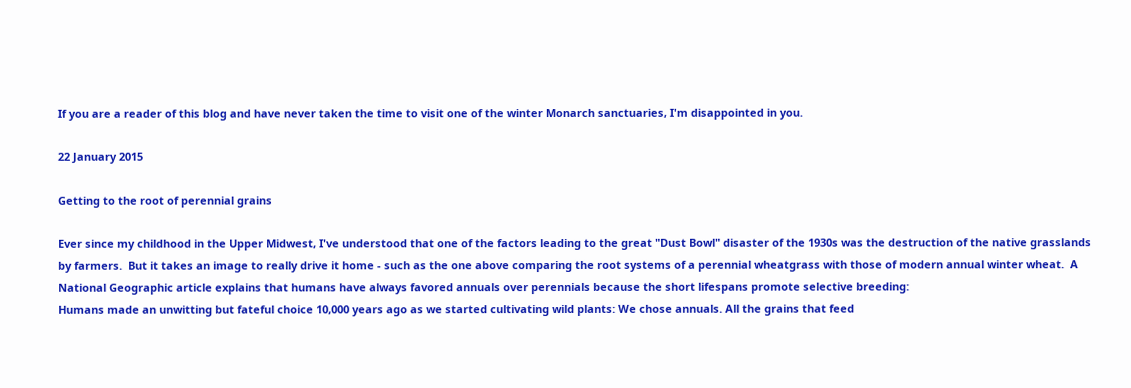If you are a reader of this blog and have never taken the time to visit one of the winter Monarch sanctuaries, I'm disappointed in you.

22 January 2015

Getting to the root of perennial grains

Ever since my childhood in the Upper Midwest, I've understood that one of the factors leading to the great "Dust Bowl" disaster of the 1930s was the destruction of the native grasslands by farmers.  But it takes an image to really drive it home - such as the one above comparing the root systems of a perennial wheatgrass with those of modern annual winter wheat.  A National Geographic article explains that humans have always favored annuals over perennials because the short lifespans promote selective breeding:
Humans made an unwitting but fateful choice 10,000 years ago as we started cultivating wild plants: We chose annuals. All the grains that feed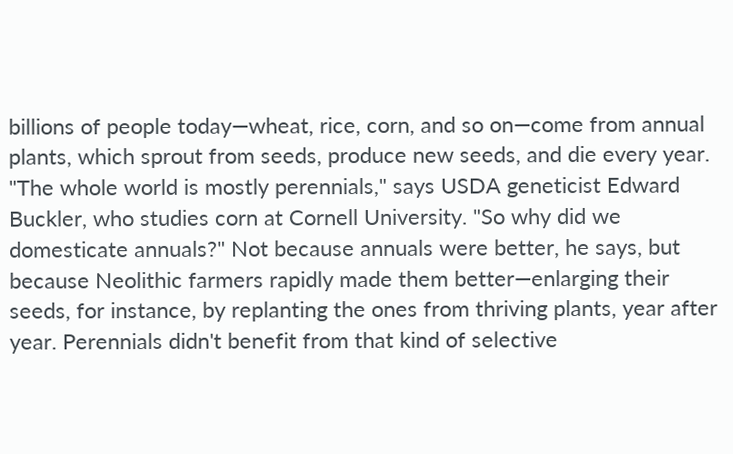billions of people today—wheat, rice, corn, and so on—come from annual plants, which sprout from seeds, produce new seeds, and die every year. "The whole world is mostly perennials," says USDA geneticist Edward Buckler, who studies corn at Cornell University. "So why did we domesticate annuals?" Not because annuals were better, he says, but because Neolithic farmers rapidly made them better—enlarging their seeds, for instance, by replanting the ones from thriving plants, year after year. Perennials didn't benefit from that kind of selective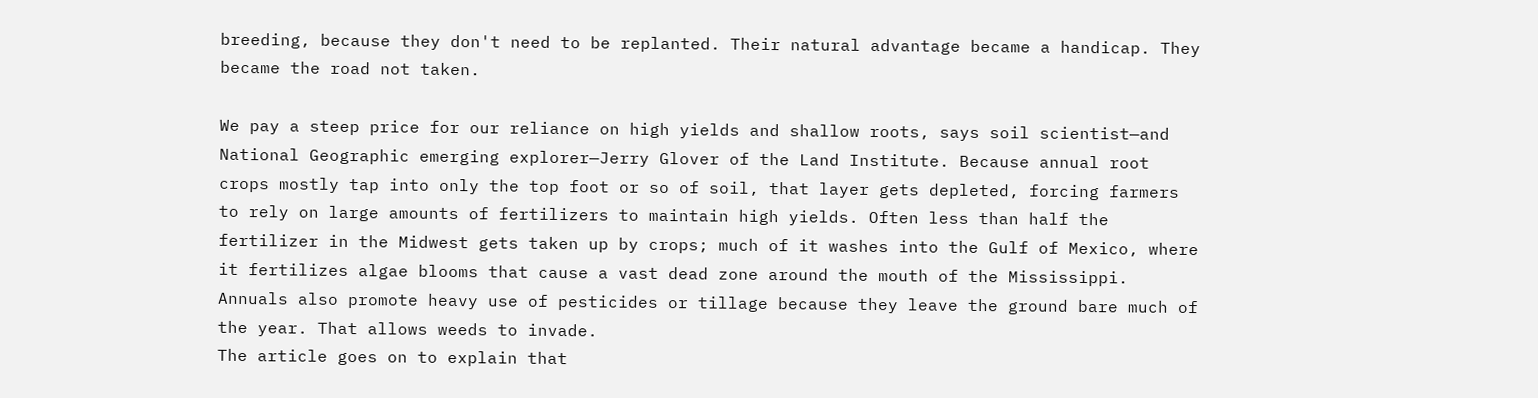breeding, because they don't need to be replanted. Their natural advantage became a handicap. They became the road not taken.

We pay a steep price for our reliance on high yields and shallow roots, says soil scientist—and National Geographic emerging explorer—Jerry Glover of the Land Institute. Because annual root crops mostly tap into only the top foot or so of soil, that layer gets depleted, forcing farmers to rely on large amounts of fertilizers to maintain high yields. Often less than half the fertilizer in the Midwest gets taken up by crops; much of it washes into the Gulf of Mexico, where it fertilizes algae blooms that cause a vast dead zone around the mouth of the Mississippi. Annuals also promote heavy use of pesticides or tillage because they leave the ground bare much of the year. That allows weeds to invade.
The article goes on to explain that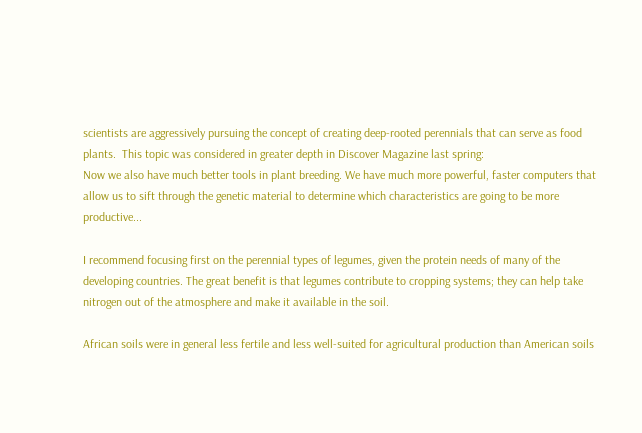scientists are aggressively pursuing the concept of creating deep-rooted perennials that can serve as food plants.  This topic was considered in greater depth in Discover Magazine last spring:
Now we also have much better tools in plant breeding. We have much more powerful, faster computers that allow us to sift through the genetic material to determine which characteristics are going to be more productive...

I recommend focusing first on the perennial types of legumes, given the protein needs of many of the developing countries. The great benefit is that legumes contribute to cropping systems; they can help take nitrogen out of the atmosphere and make it available in the soil.

African soils were in general less fertile and less well-suited for agricultural production than American soils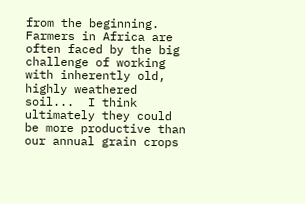from the beginning. Farmers in Africa are often faced by the big challenge of working with inherently old, highly weathered soil...  I think ultimately they could be more productive than our annual grain crops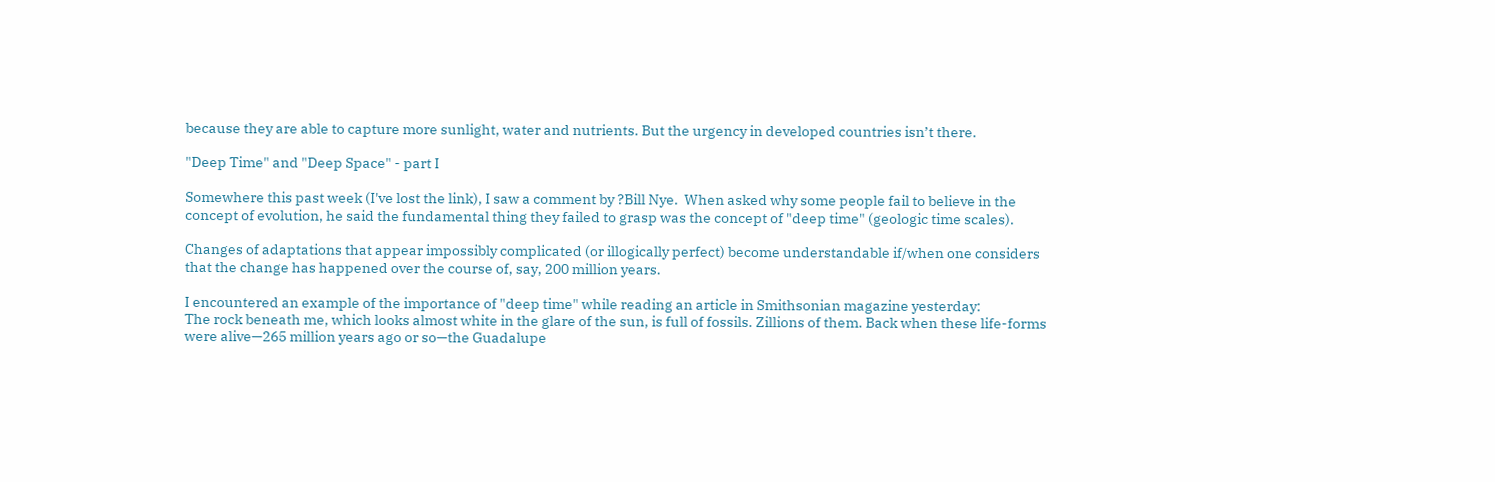because they are able to capture more sunlight, water and nutrients. But the urgency in developed countries isn’t there.

"Deep Time" and "Deep Space" - part I

Somewhere this past week (I've lost the link), I saw a comment by ?Bill Nye.  When asked why some people fail to believe in the concept of evolution, he said the fundamental thing they failed to grasp was the concept of "deep time" (geologic time scales).

Changes of adaptations that appear impossibly complicated (or illogically perfect) become understandable if/when one considers that the change has happened over the course of, say, 200 million years.

I encountered an example of the importance of "deep time" while reading an article in Smithsonian magazine yesterday:
The rock beneath me, which looks almost white in the glare of the sun, is full of fossils. Zillions of them. Back when these life-forms were alive—265 million years ago or so—the Guadalupe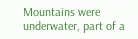Mountains were underwater, part of a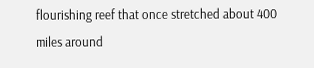flourishing reef that once stretched about 400 miles around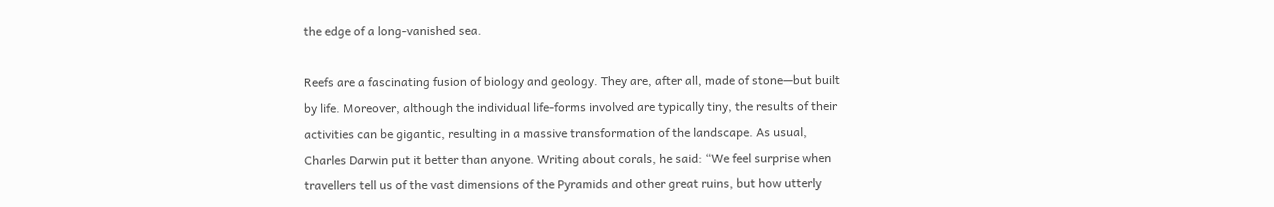the edge of a long-vanished sea.

Reefs are a fascinating fusion of biology and geology. They are, after all, made of stone—but built by life. Moreover, although the individual life-forms involved are typically tiny, the results of their activities can be gigantic, resulting in a massive transformation of the landscape. As usual, Charles Darwin put it better than anyone. Writing about corals, he said: “We feel surprise when travellers tell us of the vast dimensions of the Pyramids and other great ruins, but how utterly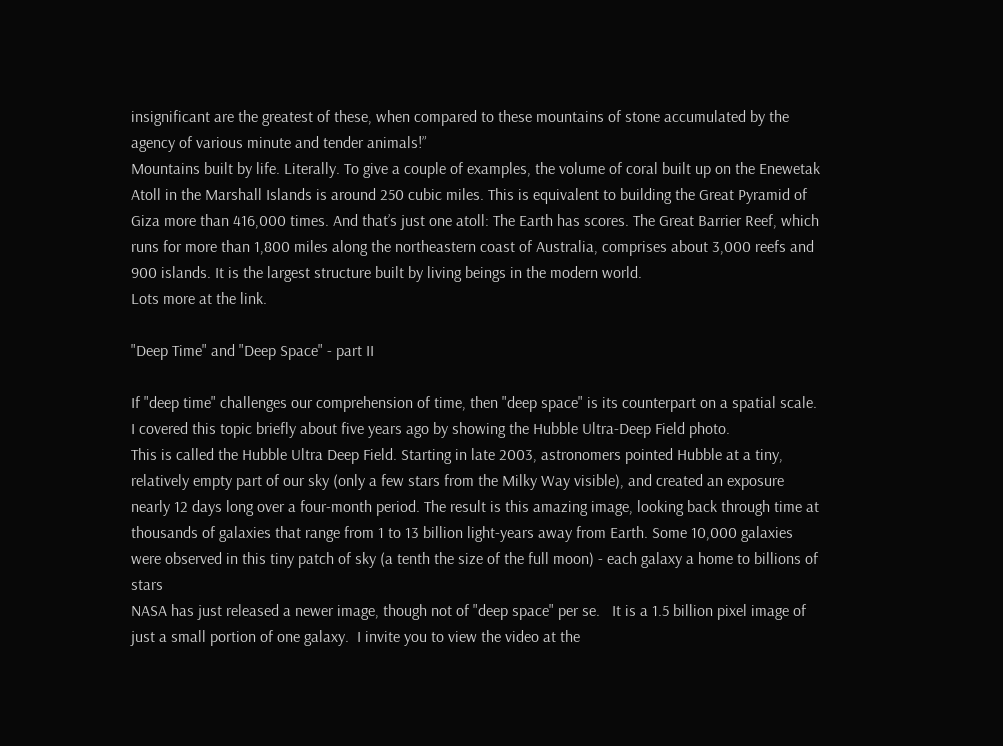insignificant are the greatest of these, when compared to these mountains of stone accumulated by the agency of various minute and tender animals!”
Mountains built by life. Literally. To give a couple of examples, the volume of coral built up on the Enewetak Atoll in the Marshall Islands is around 250 cubic miles. This is equivalent to building the Great Pyramid of Giza more than 416,000 times. And that’s just one atoll: The Earth has scores. The Great Barrier Reef, which runs for more than 1,800 miles along the northeastern coast of Australia, comprises about 3,000 reefs and 900 islands. It is the largest structure built by living beings in the modern world.
Lots more at the link.

"Deep Time" and "Deep Space" - part II

If "deep time" challenges our comprehension of time, then "deep space" is its counterpart on a spatial scale.  I covered this topic briefly about five years ago by showing the Hubble Ultra-Deep Field photo.
This is called the Hubble Ultra Deep Field. Starting in late 2003, astronomers pointed Hubble at a tiny, relatively empty part of our sky (only a few stars from the Milky Way visible), and created an exposure nearly 12 days long over a four-month period. The result is this amazing image, looking back through time at thousands of galaxies that range from 1 to 13 billion light-years away from Earth. Some 10,000 galaxies were observed in this tiny patch of sky (a tenth the size of the full moon) - each galaxy a home to billions of stars
NASA has just released a newer image, though not of "deep space" per se.   It is a 1.5 billion pixel image of just a small portion of one galaxy.  I invite you to view the video at the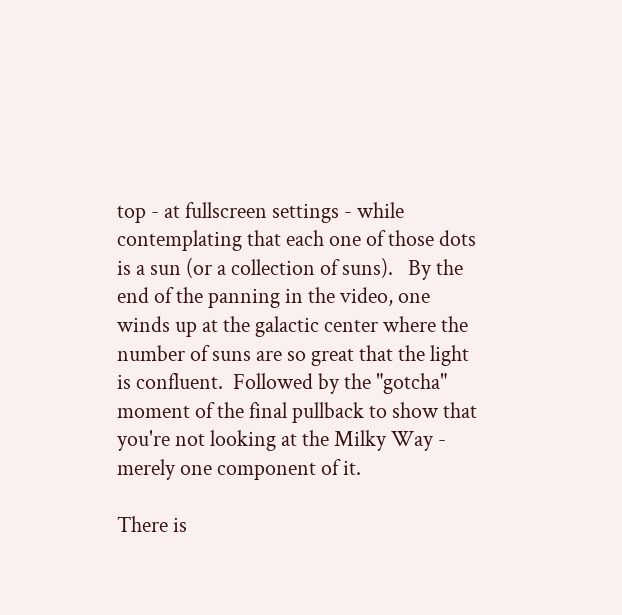top - at fullscreen settings - while contemplating that each one of those dots is a sun (or a collection of suns).   By the end of the panning in the video, one winds up at the galactic center where the number of suns are so great that the light is confluent.  Followed by the "gotcha" moment of the final pullback to show that you're not looking at the Milky Way - merely one component of it.

There is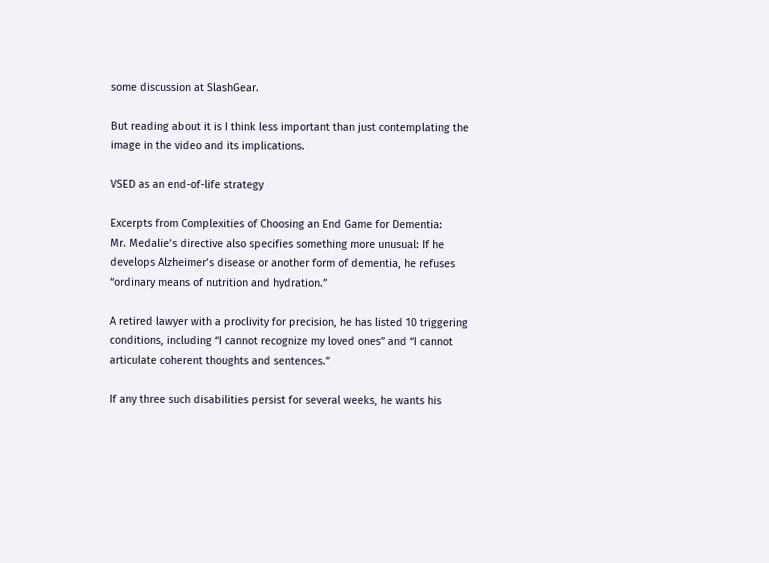some discussion at SlashGear.

But reading about it is I think less important than just contemplating the image in the video and its implications.

VSED as an end-of-life strategy

Excerpts from Complexities of Choosing an End Game for Dementia:
Mr. Medalie’s directive also specifies something more unusual: If he develops Alzheimer’s disease or another form of dementia, he refuses “ordinary means of nutrition and hydration.”

A retired lawyer with a proclivity for precision, he has listed 10 triggering conditions, including “I cannot recognize my loved ones” and “I cannot articulate coherent thoughts and sentences.”

If any three such disabilities persist for several weeks, he wants his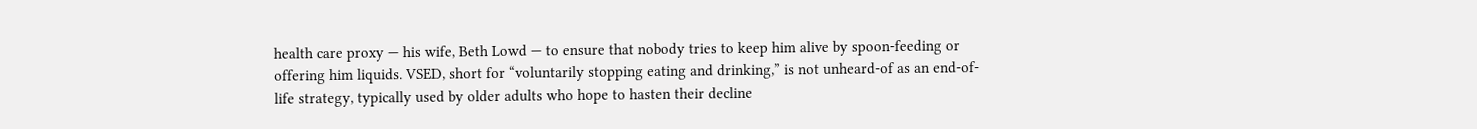health care proxy — his wife, Beth Lowd — to ensure that nobody tries to keep him alive by spoon-feeding or offering him liquids. VSED, short for “voluntarily stopping eating and drinking,” is not unheard-of as an end-of-life strategy, typically used by older adults who hope to hasten their decline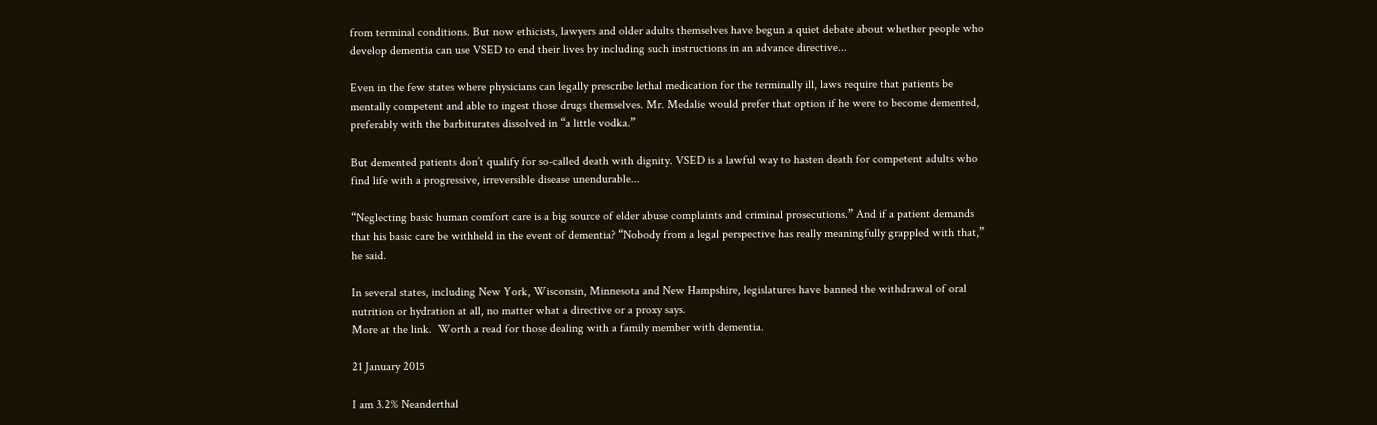from terminal conditions. But now ethicists, lawyers and older adults themselves have begun a quiet debate about whether people who develop dementia can use VSED to end their lives by including such instructions in an advance directive...

Even in the few states where physicians can legally prescribe lethal medication for the terminally ill, laws require that patients be mentally competent and able to ingest those drugs themselves. Mr. Medalie would prefer that option if he were to become demented, preferably with the barbiturates dissolved in “a little vodka.”

But demented patients don’t qualify for so-called death with dignity. VSED is a lawful way to hasten death for competent adults who find life with a progressive, irreversible disease unendurable...

“Neglecting basic human comfort care is a big source of elder abuse complaints and criminal prosecutions.” And if a patient demands that his basic care be withheld in the event of dementia? “Nobody from a legal perspective has really meaningfully grappled with that,” he said.

In several states, including New York, Wisconsin, Minnesota and New Hampshire, legislatures have banned the withdrawal of oral nutrition or hydration at all, no matter what a directive or a proxy says.
More at the link.  Worth a read for those dealing with a family member with dementia.

21 January 2015

I am 3.2% Neanderthal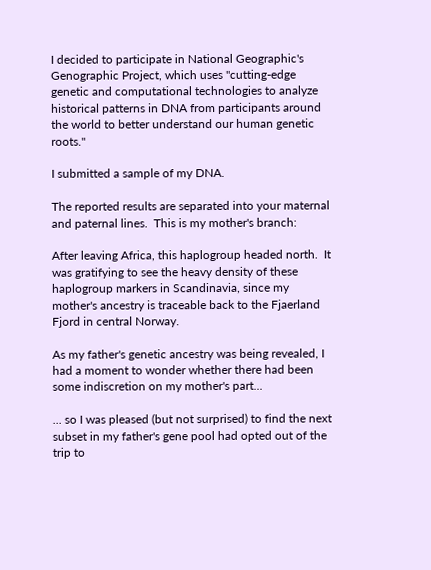I decided to participate in National Geographic's Genographic Project, which uses "cutting-edge genetic and computational technologies to analyze historical patterns in DNA from participants around the world to better understand our human genetic roots."

I submitted a sample of my DNA.

The reported results are separated into your maternal and paternal lines.  This is my mother's branch:

After leaving Africa, this haplogroup headed north.  It was gratifying to see the heavy density of these haplogroup markers in Scandinavia, since my mother's ancestry is traceable back to the Fjaerland Fjord in central Norway.

As my father's genetic ancestry was being revealed, I had a moment to wonder whether there had been some indiscretion on my mother's part...

... so I was pleased (but not surprised) to find the next subset in my father's gene pool had opted out of the trip to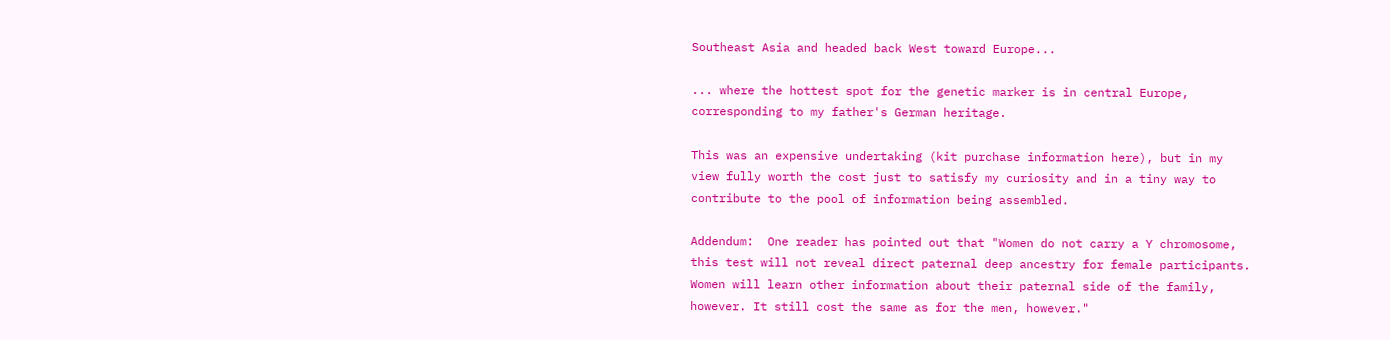Southeast Asia and headed back West toward Europe...

... where the hottest spot for the genetic marker is in central Europe, corresponding to my father's German heritage.

This was an expensive undertaking (kit purchase information here), but in my view fully worth the cost just to satisfy my curiosity and in a tiny way to contribute to the pool of information being assembled.

Addendum:  One reader has pointed out that "Women do not carry a Y chromosome, this test will not reveal direct paternal deep ancestry for female participants. Women will learn other information about their paternal side of the family, however. It still cost the same as for the men, however."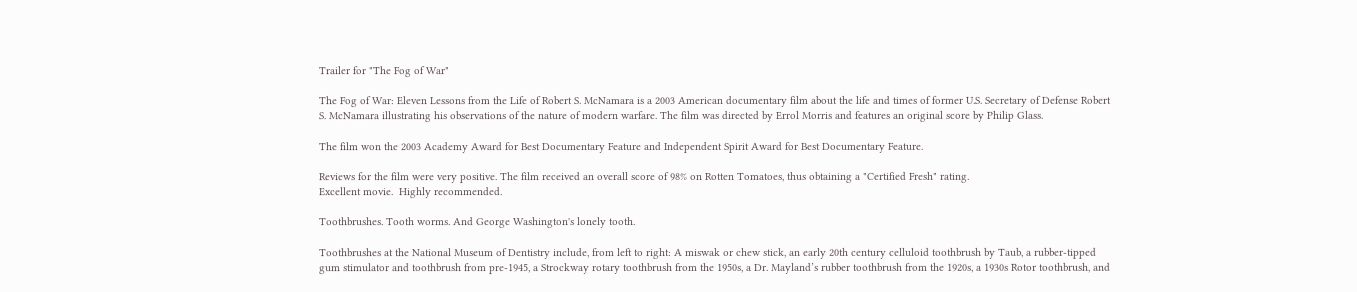Trailer for "The Fog of War"

The Fog of War: Eleven Lessons from the Life of Robert S. McNamara is a 2003 American documentary film about the life and times of former U.S. Secretary of Defense Robert S. McNamara illustrating his observations of the nature of modern warfare. The film was directed by Errol Morris and features an original score by Philip Glass.

The film won the 2003 Academy Award for Best Documentary Feature and Independent Spirit Award for Best Documentary Feature.

Reviews for the film were very positive. The film received an overall score of 98% on Rotten Tomatoes, thus obtaining a "Certified Fresh" rating.
Excellent movie.  Highly recommended.

Toothbrushes. Tooth worms. And George Washington's lonely tooth.

Toothbrushes at the National Museum of Dentistry include, from left to right: A miswak or chew stick, an early 20th century celluloid toothbrush by Taub, a rubber-tipped gum stimulator and toothbrush from pre-1945, a Strockway rotary toothbrush from the 1950s, a Dr. Mayland’s rubber toothbrush from the 1920s, a 1930s Rotor toothbrush, and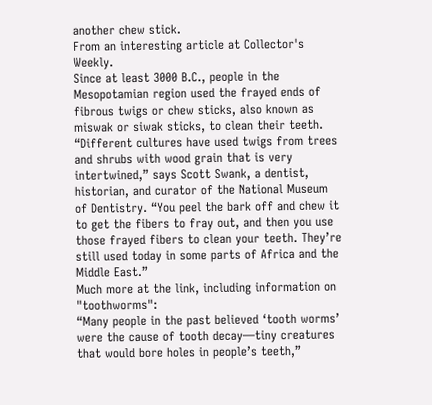another chew stick.
From an interesting article at Collector's Weekly.
Since at least 3000 B.C., people in the Mesopotamian region used the frayed ends of fibrous twigs or chew sticks, also known as miswak or siwak sticks, to clean their teeth. “Different cultures have used twigs from trees and shrubs with wood grain that is very intertwined,” says Scott Swank, a dentist, historian, and curator of the National Museum of Dentistry. “You peel the bark off and chew it to get the fibers to fray out, and then you use those frayed fibers to clean your teeth. They’re still used today in some parts of Africa and the Middle East.”
Much more at the link, including information on "toothworms":
“Many people in the past believed ‘tooth worms’ were the cause of tooth decay—tiny creatures that would bore holes in people’s teeth,”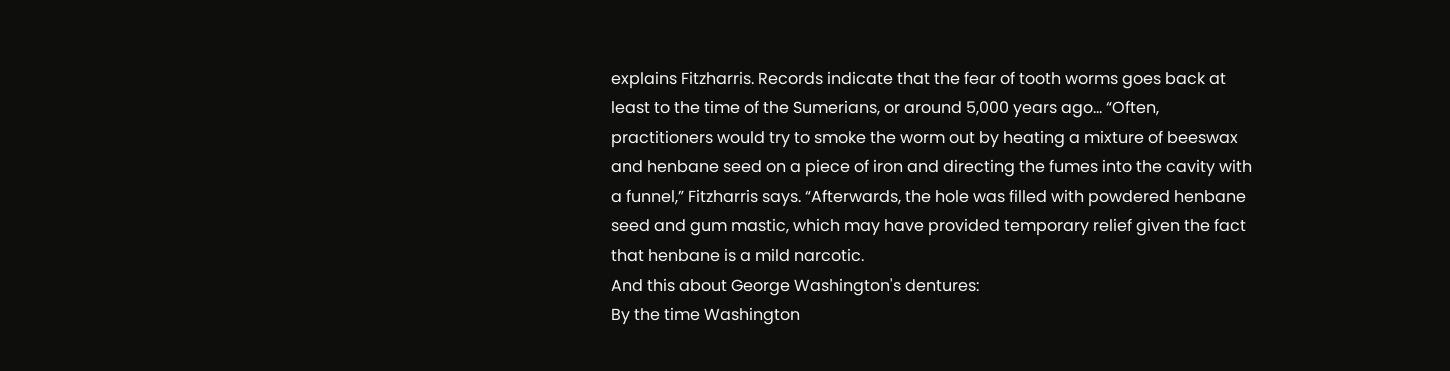explains Fitzharris. Records indicate that the fear of tooth worms goes back at least to the time of the Sumerians, or around 5,000 years ago... “Often, practitioners would try to smoke the worm out by heating a mixture of beeswax and henbane seed on a piece of iron and directing the fumes into the cavity with a funnel,” Fitzharris says. “Afterwards, the hole was filled with powdered henbane seed and gum mastic, which may have provided temporary relief given the fact that henbane is a mild narcotic.
And this about George Washington's dentures:
By the time Washington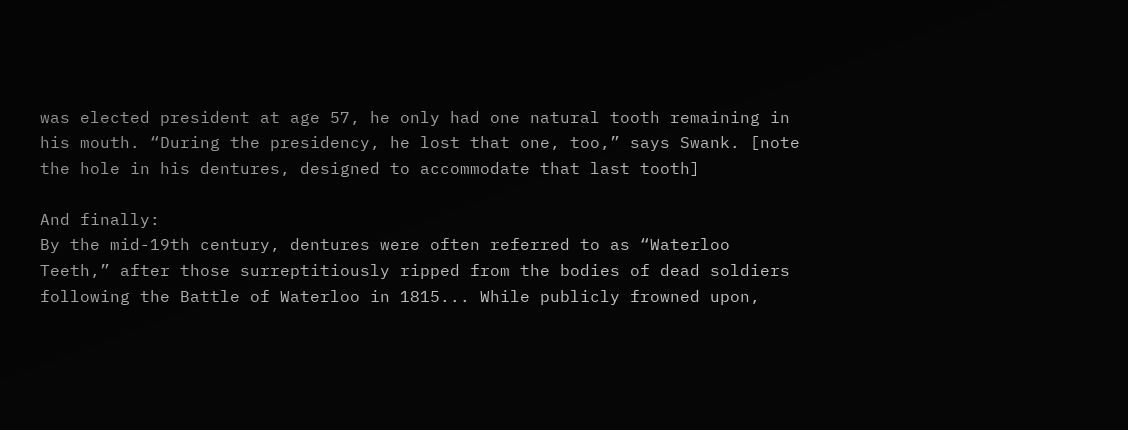was elected president at age 57, he only had one natural tooth remaining in his mouth. “During the presidency, he lost that one, too,” says Swank. [note the hole in his dentures, designed to accommodate that last tooth]

And finally:
By the mid-19th century, dentures were often referred to as “Waterloo Teeth,” after those surreptitiously ripped from the bodies of dead soldiers following the Battle of Waterloo in 1815... While publicly frowned upon,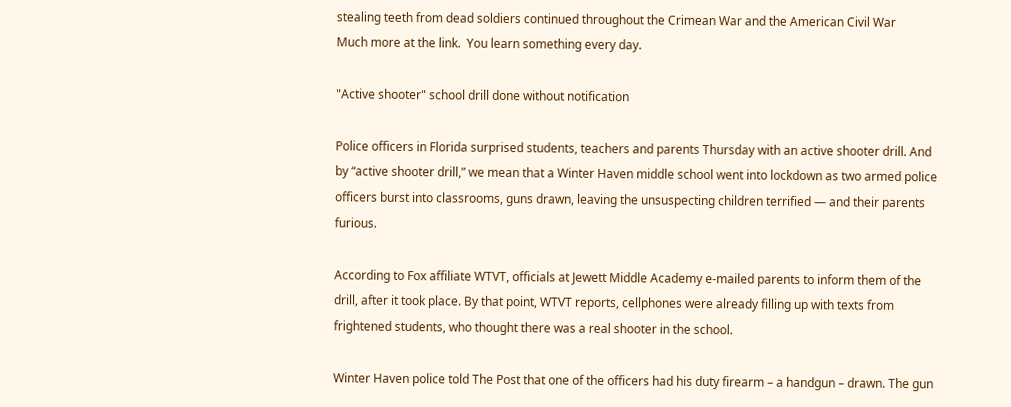stealing teeth from dead soldiers continued throughout the Crimean War and the American Civil War
Much more at the link.  You learn something every day.

"Active shooter" school drill done without notification

Police officers in Florida surprised students, teachers and parents Thursday with an active shooter drill. And by “active shooter drill,” we mean that a Winter Haven middle school went into lockdown as two armed police officers burst into classrooms, guns drawn, leaving the unsuspecting children terrified — and their parents furious.

According to Fox affiliate WTVT, officials at Jewett Middle Academy e-mailed parents to inform them of the drill, after it took place. By that point, WTVT reports, cellphones were already filling up with texts from frightened students, who thought there was a real shooter in the school.

Winter Haven police told The Post that one of the officers had his duty firearm – a handgun – drawn. The gun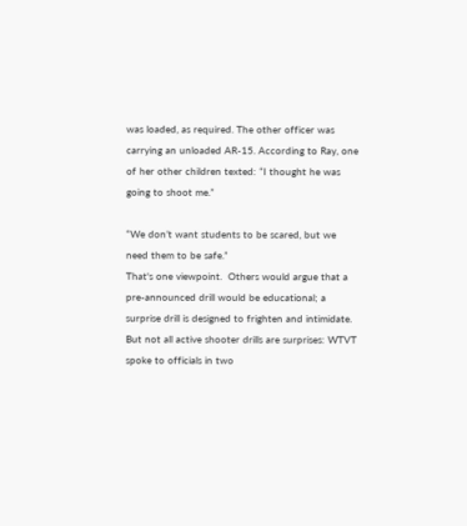was loaded, as required. The other officer was carrying an unloaded AR-15. According to Ray, one of her other children texted: “I thought he was going to shoot me.”

“We don’t want students to be scared, but we need them to be safe.”
That's one viewpoint.  Others would argue that a pre-announced drill would be educational; a surprise drill is designed to frighten and intimidate.
But not all active shooter drills are surprises: WTVT spoke to officials in two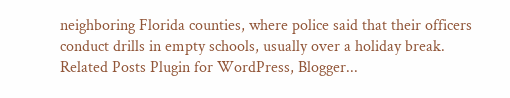neighboring Florida counties, where police said that their officers conduct drills in empty schools, usually over a holiday break.
Related Posts Plugin for WordPress, Blogger...